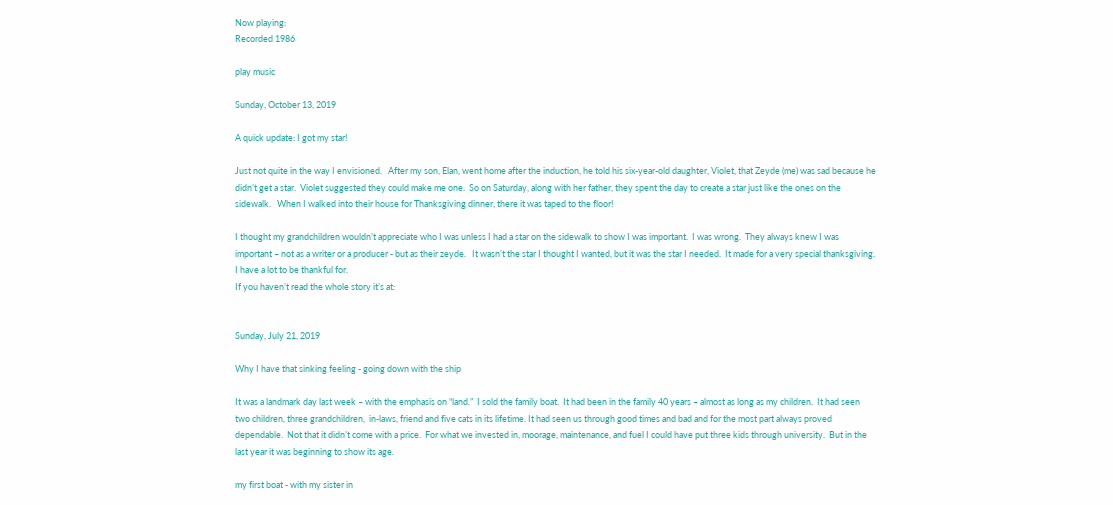Now playing:
Recorded 1986

play music

Sunday, October 13, 2019

A quick update: I got my star!

Just not quite in the way I envisioned.   After my son, Elan, went home after the induction, he told his six-year-old daughter, Violet, that Zeyde (me) was sad because he didn’t get a star.  Violet suggested they could make me one.  So on Saturday, along with her father, they spent the day to create a star just like the ones on the sidewalk.   When I walked into their house for Thanksgiving dinner, there it was taped to the floor!

I thought my grandchildren wouldn’t appreciate who I was unless I had a star on the sidewalk to show I was important.  I was wrong.  They always knew I was important – not as a writer or a producer - but as their zeyde.   It wasn’t the star I thought I wanted, but it was the star I needed.  It made for a very special thanksgiving.   I have a lot to be thankful for.
If you haven’t read the whole story it’s at:


Sunday, July 21, 2019

Why I have that sinking feeling - going down with the ship

It was a landmark day last week – with the emphasis on “land.”  I sold the family boat.  It had been in the family 40 years – almost as long as my children.  It had seen two children, three grandchildren,  in-laws, friend and five cats in its lifetime. It had seen us through good times and bad and for the most part always proved dependable.  Not that it didn’t come with a price.  For what we invested in, moorage, maintenance, and fuel I could have put three kids through university.  But in the last year it was beginning to show its age.

my first boat - with my sister in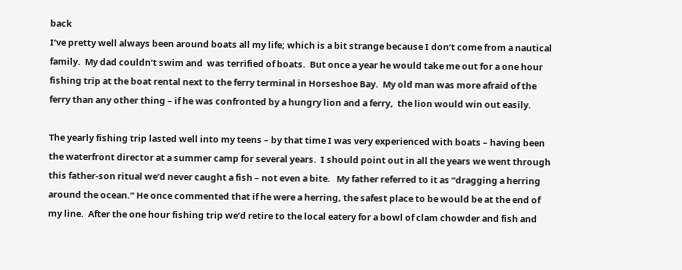back
I’ve pretty well always been around boats all my life; which is a bit strange because I don’t come from a nautical family.  My dad couldn’t swim and  was terrified of boats.  But once a year he would take me out for a one hour fishing trip at the boat rental next to the ferry terminal in Horseshoe Bay.  My old man was more afraid of the ferry than any other thing – if he was confronted by a hungry lion and a ferry,  the lion would win out easily.

The yearly fishing trip lasted well into my teens – by that time I was very experienced with boats – having been the waterfront director at a summer camp for several years.  I should point out in all the years we went through this father-son ritual we’d never caught a fish – not even a bite.   My father referred to it as “dragging a herring around the ocean.” He once commented that if he were a herring, the safest place to be would be at the end of my line.  After the one hour fishing trip we’d retire to the local eatery for a bowl of clam chowder and fish and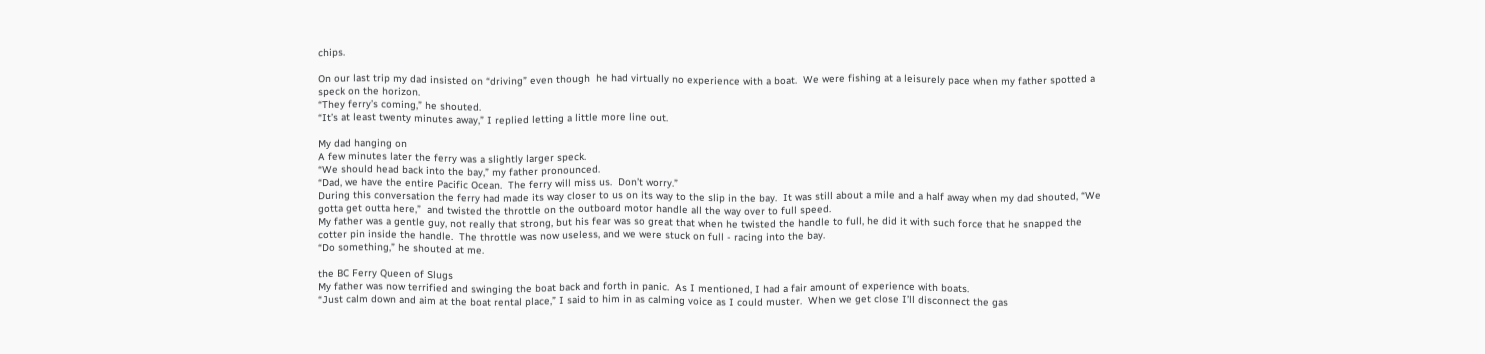chips.

On our last trip my dad insisted on “driving” even though  he had virtually no experience with a boat.  We were fishing at a leisurely pace when my father spotted a speck on the horizon.
“They ferry’s coming,” he shouted.
“It’s at least twenty minutes away,” I replied letting a little more line out.

My dad hanging on
A few minutes later the ferry was a slightly larger speck.
“We should head back into the bay,” my father pronounced.
“Dad, we have the entire Pacific Ocean.  The ferry will miss us.  Don’t worry.”
During this conversation the ferry had made its way closer to us on its way to the slip in the bay.  It was still about a mile and a half away when my dad shouted, “We gotta get outta here,”  and twisted the throttle on the outboard motor handle all the way over to full speed.
My father was a gentle guy, not really that strong, but his fear was so great that when he twisted the handle to full, he did it with such force that he snapped the cotter pin inside the handle.  The throttle was now useless, and we were stuck on full - racing into the bay.
“Do something,” he shouted at me.

the BC Ferry Queen of Slugs
My father was now terrified and swinging the boat back and forth in panic.  As I mentioned, I had a fair amount of experience with boats.
“Just calm down and aim at the boat rental place,” I said to him in as calming voice as I could muster.  When we get close I’ll disconnect the gas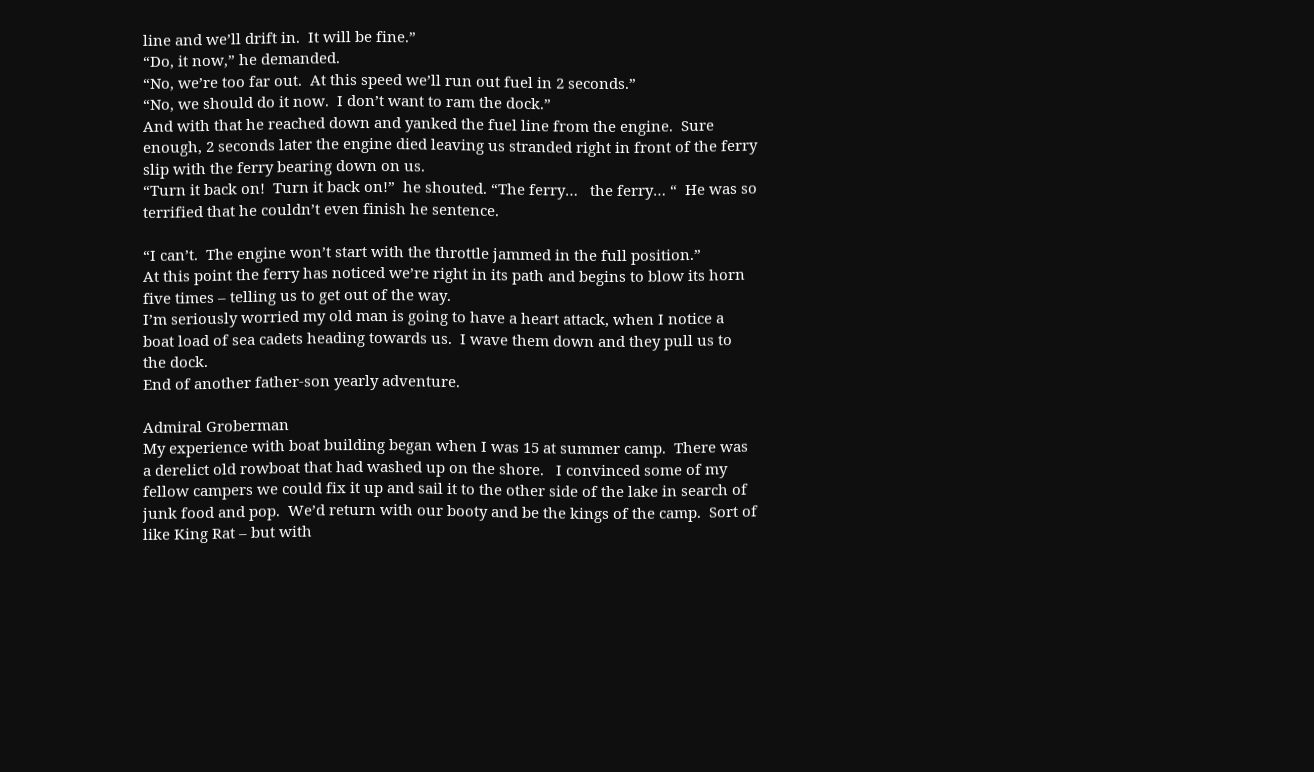line and we’ll drift in.  It will be fine.”
“Do, it now,” he demanded.
“No, we’re too far out.  At this speed we’ll run out fuel in 2 seconds.”
“No, we should do it now.  I don’t want to ram the dock.”
And with that he reached down and yanked the fuel line from the engine.  Sure enough, 2 seconds later the engine died leaving us stranded right in front of the ferry slip with the ferry bearing down on us.
“Turn it back on!  Turn it back on!”  he shouted. “The ferry…   the ferry… “  He was so terrified that he couldn’t even finish he sentence.

“I can’t.  The engine won’t start with the throttle jammed in the full position.”
At this point the ferry has noticed we’re right in its path and begins to blow its horn five times – telling us to get out of the way.
I’m seriously worried my old man is going to have a heart attack, when I notice a boat load of sea cadets heading towards us.  I wave them down and they pull us to the dock.
End of another father-son yearly adventure.

Admiral Groberman
My experience with boat building began when I was 15 at summer camp.  There was a derelict old rowboat that had washed up on the shore.   I convinced some of my fellow campers we could fix it up and sail it to the other side of the lake in search of junk food and pop.  We’d return with our booty and be the kings of the camp.  Sort of like King Rat – but with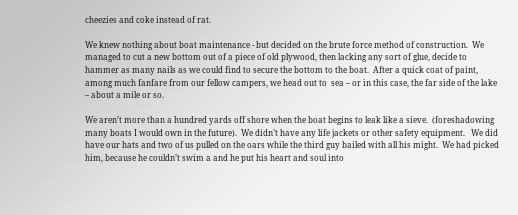cheezies and coke instead of rat.

We knew nothing about boat maintenance - but decided on the brute force method of construction.  We managed to cut a new bottom out of a piece of old plywood, then lacking any sort of glue, decide to hammer as many nails as we could find to secure the bottom to the boat.  After a quick coat of paint, among much fanfare from our fellow campers, we head out to  sea – or in this case, the far side of the lake – about a mile or so.

We aren’t more than a hundred yards off shore when the boat begins to leak like a sieve.  (foreshadowing many boats I would own in the future).  We didn’t have any life jackets or other safety equipment.   We did have our hats and two of us pulled on the oars while the third guy bailed with all his might.  We had picked him, because he couldn’t swim a and he put his heart and soul into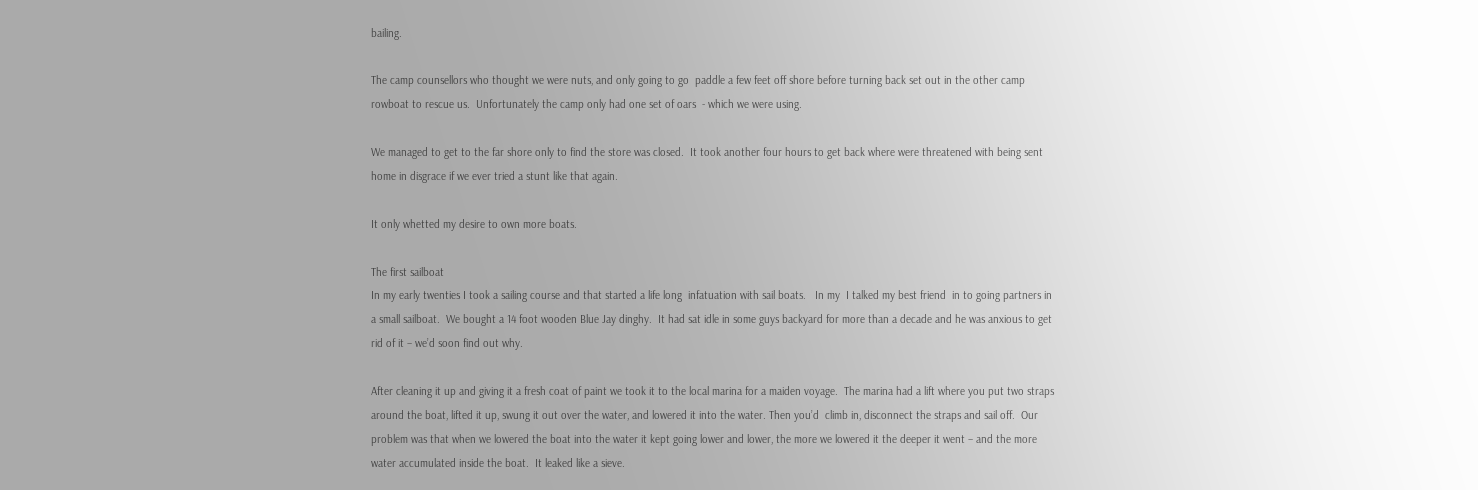bailing.

The camp counsellors who thought we were nuts, and only going to go  paddle a few feet off shore before turning back set out in the other camp rowboat to rescue us.  Unfortunately the camp only had one set of oars  - which we were using.

We managed to get to the far shore only to find the store was closed.  It took another four hours to get back where were threatened with being sent home in disgrace if we ever tried a stunt like that again.

It only whetted my desire to own more boats.

The first sailboat
In my early twenties I took a sailing course and that started a life long  infatuation with sail boats.   In my  I talked my best friend  in to going partners in a small sailboat.  We bought a 14 foot wooden Blue Jay dinghy.  It had sat idle in some guys backyard for more than a decade and he was anxious to get rid of it – we’d soon find out why.

After cleaning it up and giving it a fresh coat of paint we took it to the local marina for a maiden voyage.  The marina had a lift where you put two straps around the boat, lifted it up, swung it out over the water, and lowered it into the water. Then you’d  climb in, disconnect the straps and sail off.  Our problem was that when we lowered the boat into the water it kept going lower and lower, the more we lowered it the deeper it went – and the more water accumulated inside the boat.  It leaked like a sieve.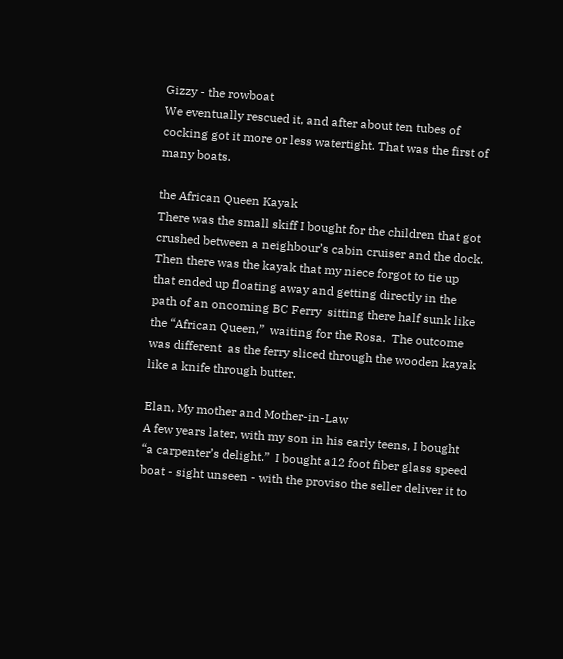Gizzy - the rowboat
We eventually rescued it, and after about ten tubes of cocking got it more or less watertight. That was the first of many boats.

the African Queen Kayak
There was the small skiff I bought for the children that got crushed between a neighbour’s cabin cruiser and the dock.  Then there was the kayak that my niece forgot to tie up that ended up floating away and getting directly in the path of an oncoming BC Ferry  sitting there half sunk like the “African Queen,”  waiting for the Rosa.  The outcome was different  as the ferry sliced through the wooden kayak like a knife through butter.

Elan, My mother and Mother-in-Law
A few years later, with my son in his early teens, I bought “a carpenter’s delight.”  I bought a12 foot fiber glass speed boat - sight unseen - with the proviso the seller deliver it to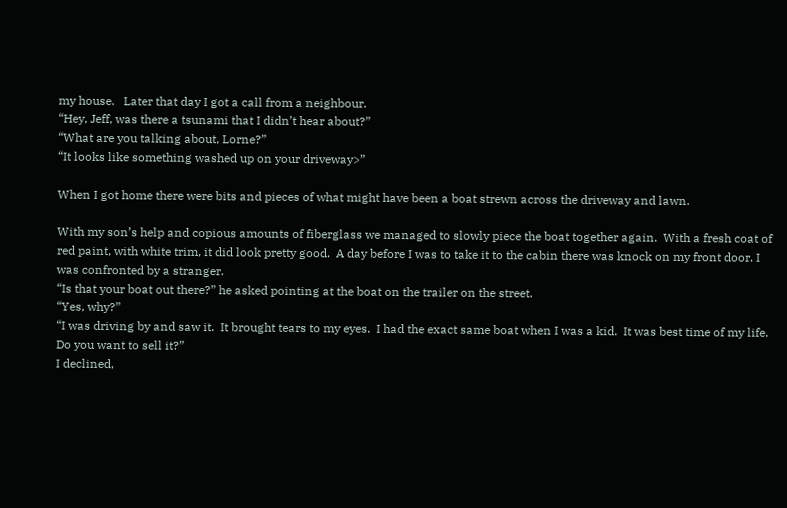my house.   Later that day I got a call from a neighbour.
“Hey, Jeff, was there a tsunami that I didn’t hear about?”
“What are you talking about, Lorne?”
“It looks like something washed up on your driveway>”

When I got home there were bits and pieces of what might have been a boat strewn across the driveway and lawn.

With my son’s help and copious amounts of fiberglass we managed to slowly piece the boat together again.  With a fresh coat of red paint, with white trim, it did look pretty good.  A day before I was to take it to the cabin there was knock on my front door. I was confronted by a stranger.
“Is that your boat out there?” he asked pointing at the boat on the trailer on the street.
“Yes, why?”
“I was driving by and saw it.  It brought tears to my eyes.  I had the exact same boat when I was a kid.  It was best time of my life.  Do you want to sell it?”
I declined,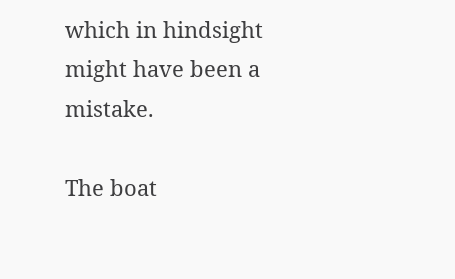which in hindsight might have been a mistake.

The boat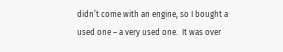didn’t come with an engine, so I bought a used one – a very used one.  It was over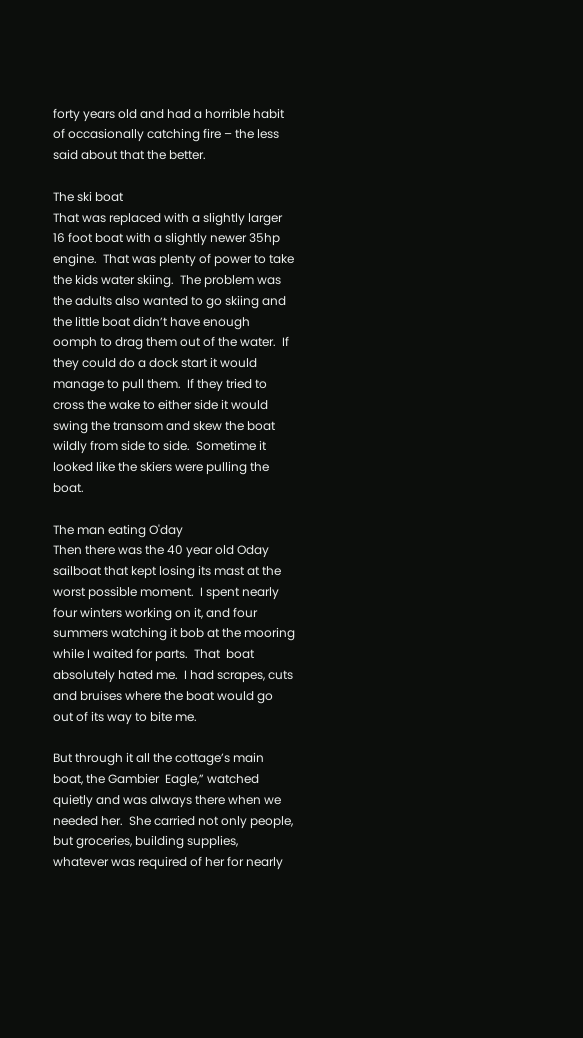forty years old and had a horrible habit of occasionally catching fire – the less said about that the better.

The ski boat
That was replaced with a slightly larger 16 foot boat with a slightly newer 35hp engine.  That was plenty of power to take the kids water skiing.  The problem was the adults also wanted to go skiing and the little boat didn’t have enough oomph to drag them out of the water.  If they could do a dock start it would manage to pull them.  If they tried to cross the wake to either side it would swing the transom and skew the boat wildly from side to side.  Sometime it looked like the skiers were pulling the boat.

The man eating O'day
Then there was the 40 year old Oday sailboat that kept losing its mast at the worst possible moment.  I spent nearly four winters working on it, and four summers watching it bob at the mooring while I waited for parts.  That  boat absolutely hated me.  I had scrapes, cuts and bruises where the boat would go out of its way to bite me.

But through it all the cottage’s main boat, the Gambier  Eagle,” watched quietly and was always there when we needed her.  She carried not only people, but groceries, building supplies, whatever was required of her for nearly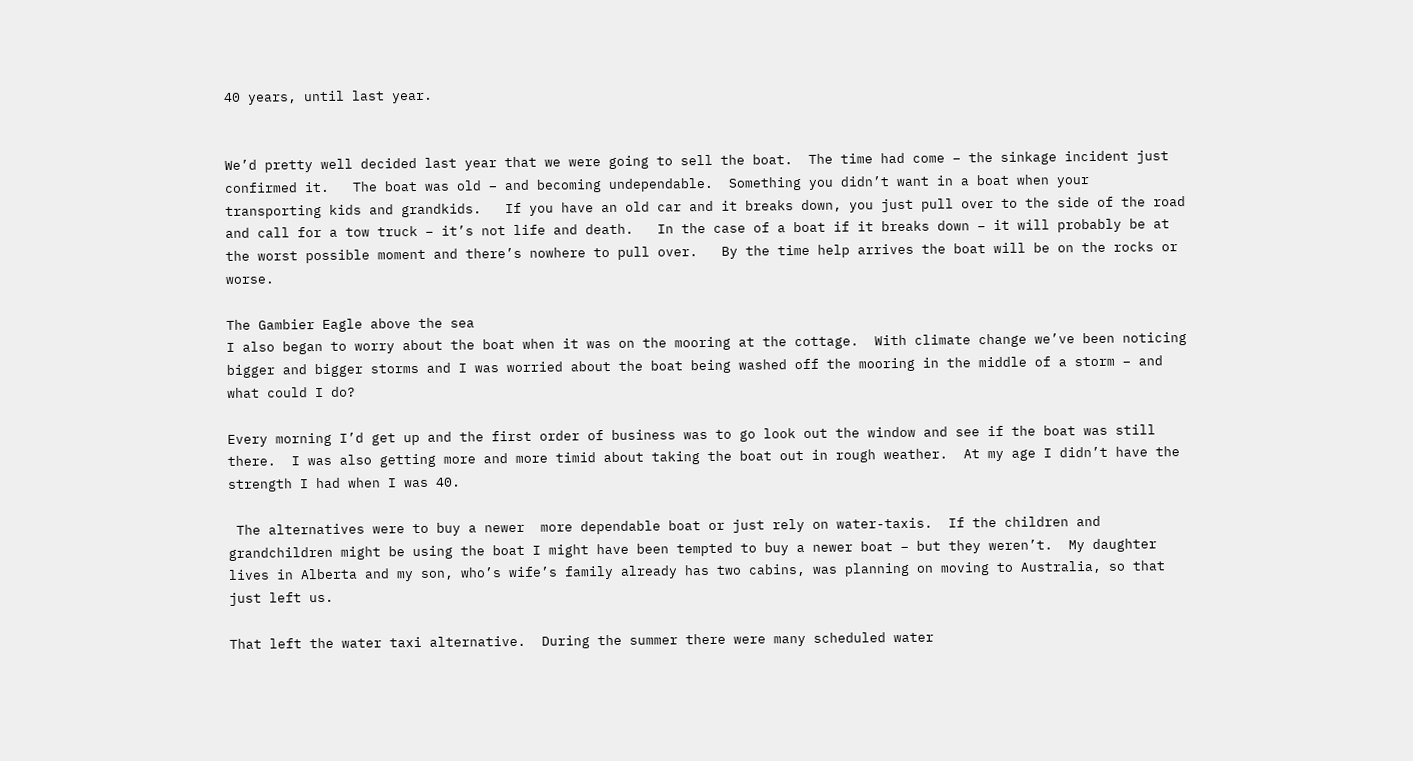40 years, until last year.


We’d pretty well decided last year that we were going to sell the boat.  The time had come – the sinkage incident just confirmed it.   The boat was old – and becoming undependable.  Something you didn’t want in a boat when your transporting kids and grandkids.   If you have an old car and it breaks down, you just pull over to the side of the road and call for a tow truck – it’s not life and death.   In the case of a boat if it breaks down – it will probably be at the worst possible moment and there’s nowhere to pull over.   By the time help arrives the boat will be on the rocks or worse.

The Gambier Eagle above the sea
I also began to worry about the boat when it was on the mooring at the cottage.  With climate change we’ve been noticing bigger and bigger storms and I was worried about the boat being washed off the mooring in the middle of a storm – and what could I do?

Every morning I’d get up and the first order of business was to go look out the window and see if the boat was still there.  I was also getting more and more timid about taking the boat out in rough weather.  At my age I didn’t have the strength I had when I was 40.

 The alternatives were to buy a newer  more dependable boat or just rely on water-taxis.  If the children and grandchildren might be using the boat I might have been tempted to buy a newer boat – but they weren’t.  My daughter lives in Alberta and my son, who’s wife’s family already has two cabins, was planning on moving to Australia, so that just left us.

That left the water taxi alternative.  During the summer there were many scheduled water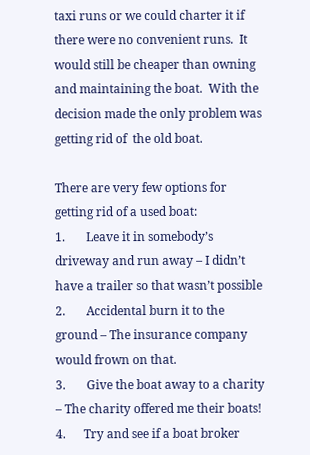taxi runs or we could charter it if there were no convenient runs.  It would still be cheaper than owning and maintaining the boat.  With the decision made the only problem was getting rid of  the old boat.

There are very few options for getting rid of a used boat:
1.       Leave it in somebody’s driveway and run away – I didn’t have a trailer so that wasn’t possible
2.       Accidental burn it to the ground – The insurance company would frown on that.
3.       Give the boat away to a charity – The charity offered me their boats!
4.      Try and see if a boat broker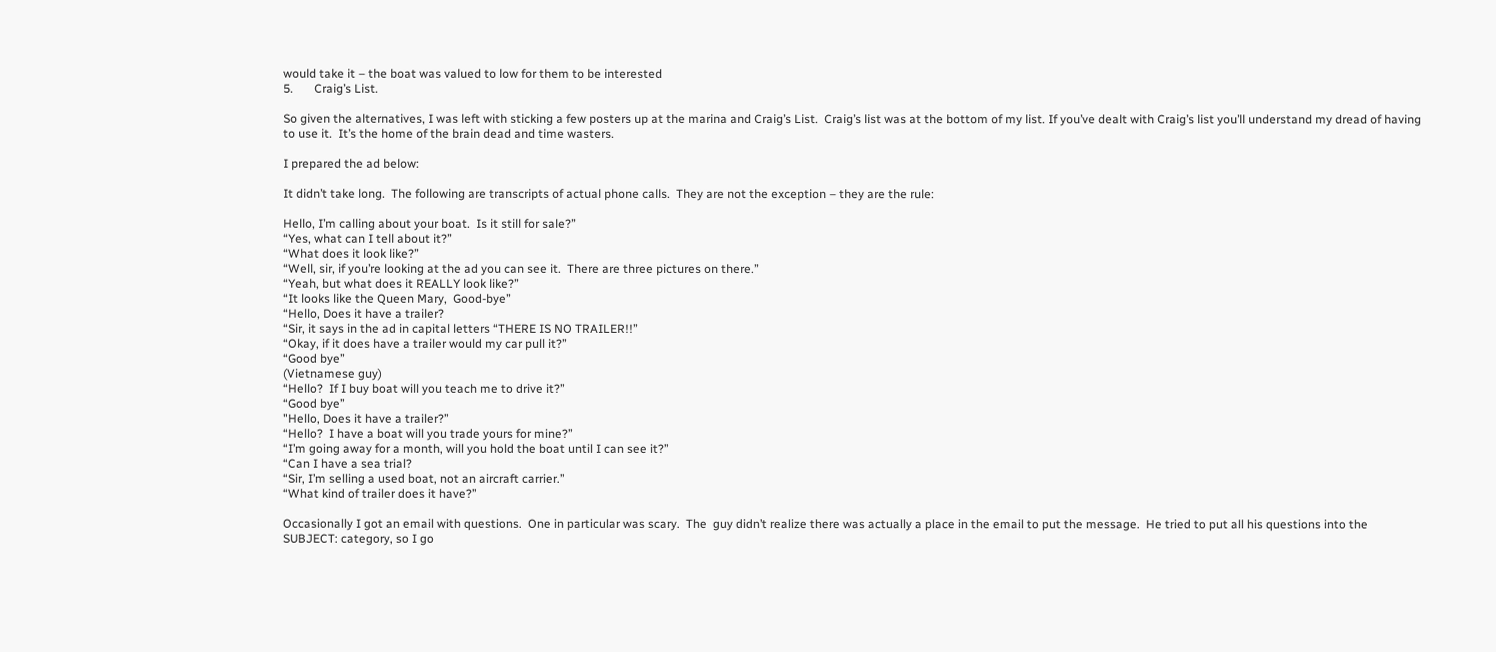would take it – the boat was valued to low for them to be interested
5.       Craig’s List.

So given the alternatives, I was left with sticking a few posters up at the marina and Craig’s List.  Craig’s list was at the bottom of my list. If you’ve dealt with Craig’s list you’ll understand my dread of having to use it.  It’s the home of the brain dead and time wasters.

I prepared the ad below:

It didn’t take long.  The following are transcripts of actual phone calls.  They are not the exception – they are the rule:

Hello, I’m calling about your boat.  Is it still for sale?”
“Yes, what can I tell about it?”
“What does it look like?”
“Well, sir, if you’re looking at the ad you can see it.  There are three pictures on there.”
“Yeah, but what does it REALLY look like?”
“It looks like the Queen Mary,  Good-bye”
“Hello, Does it have a trailer?
“Sir, it says in the ad in capital letters “THERE IS NO TRAILER!!”
“Okay, if it does have a trailer would my car pull it?”
“Good bye”
(Vietnamese guy)
“Hello?  If I buy boat will you teach me to drive it?”
“Good bye”
"Hello, Does it have a trailer?”
“Hello?  I have a boat will you trade yours for mine?”
“I’m going away for a month, will you hold the boat until I can see it?”
“Can I have a sea trial?
“Sir, I’m selling a used boat, not an aircraft carrier.”
“What kind of trailer does it have?”

Occasionally I got an email with questions.  One in particular was scary.  The  guy didn’t realize there was actually a place in the email to put the message.  He tried to put all his questions into the SUBJECT: category, so I go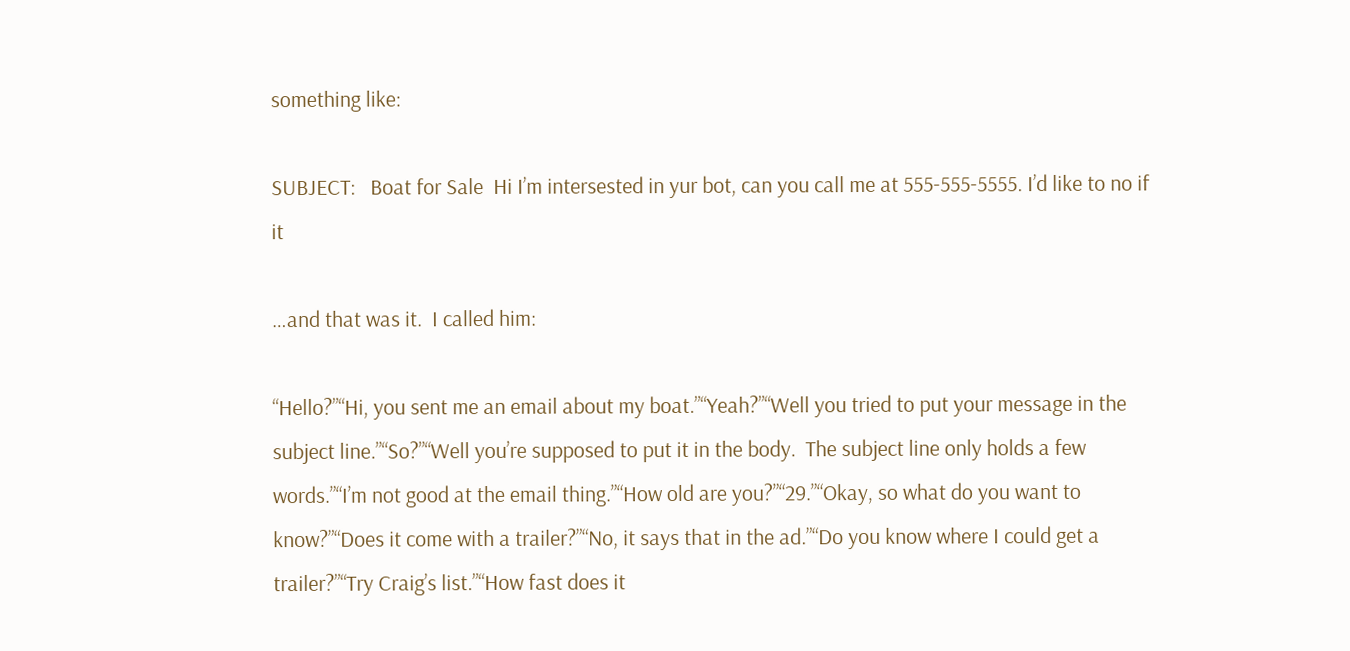something like:

SUBJECT:   Boat for Sale  Hi I’m intersested in yur bot, can you call me at 555-555-5555. I’d like to no if it

…and that was it.  I called him:

“Hello?”“Hi, you sent me an email about my boat.”“Yeah?”“Well you tried to put your message in the subject line.”“So?”“Well you’re supposed to put it in the body.  The subject line only holds a few words.”“I’m not good at the email thing.”“How old are you?”“29.”“Okay, so what do you want to know?”“Does it come with a trailer?”“No, it says that in the ad.”“Do you know where I could get a trailer?”“Try Craig’s list.”“How fast does it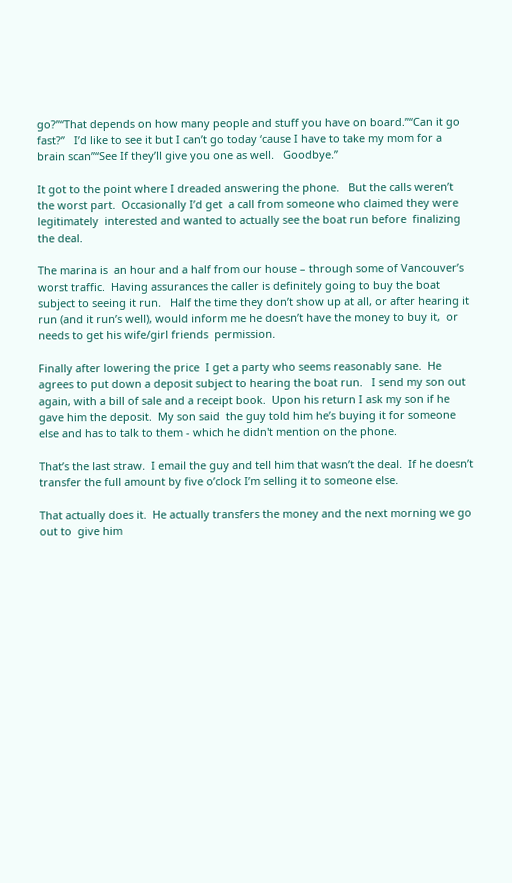go?”“That depends on how many people and stuff you have on board.”“Can it go fast?”   I’d like to see it but I can’t go today ‘cause I have to take my mom for a brain scan”“See If they’ll give you one as well.   Goodbye.”

It got to the point where I dreaded answering the phone.   But the calls weren’t the worst part.  Occasionally I’d get  a call from someone who claimed they were legitimately  interested and wanted to actually see the boat run before  finalizing the deal.

The marina is  an hour and a half from our house – through some of Vancouver’s worst traffic.  Having assurances the caller is definitely going to buy the boat subject to seeing it run.   Half the time they don’t show up at all, or after hearing it run (and it run’s well), would inform me he doesn’t have the money to buy it,  or needs to get his wife/girl friends  permission.

Finally after lowering the price  I get a party who seems reasonably sane.  He agrees to put down a deposit subject to hearing the boat run.   I send my son out again, with a bill of sale and a receipt book.  Upon his return I ask my son if he gave him the deposit.  My son said  the guy told him he’s buying it for someone else and has to talk to them - which he didn't mention on the phone.

That’s the last straw.  I email the guy and tell him that wasn’t the deal.  If he doesn’t transfer the full amount by five o’clock I’m selling it to someone else.

That actually does it.  He actually transfers the money and the next morning we go out to  give him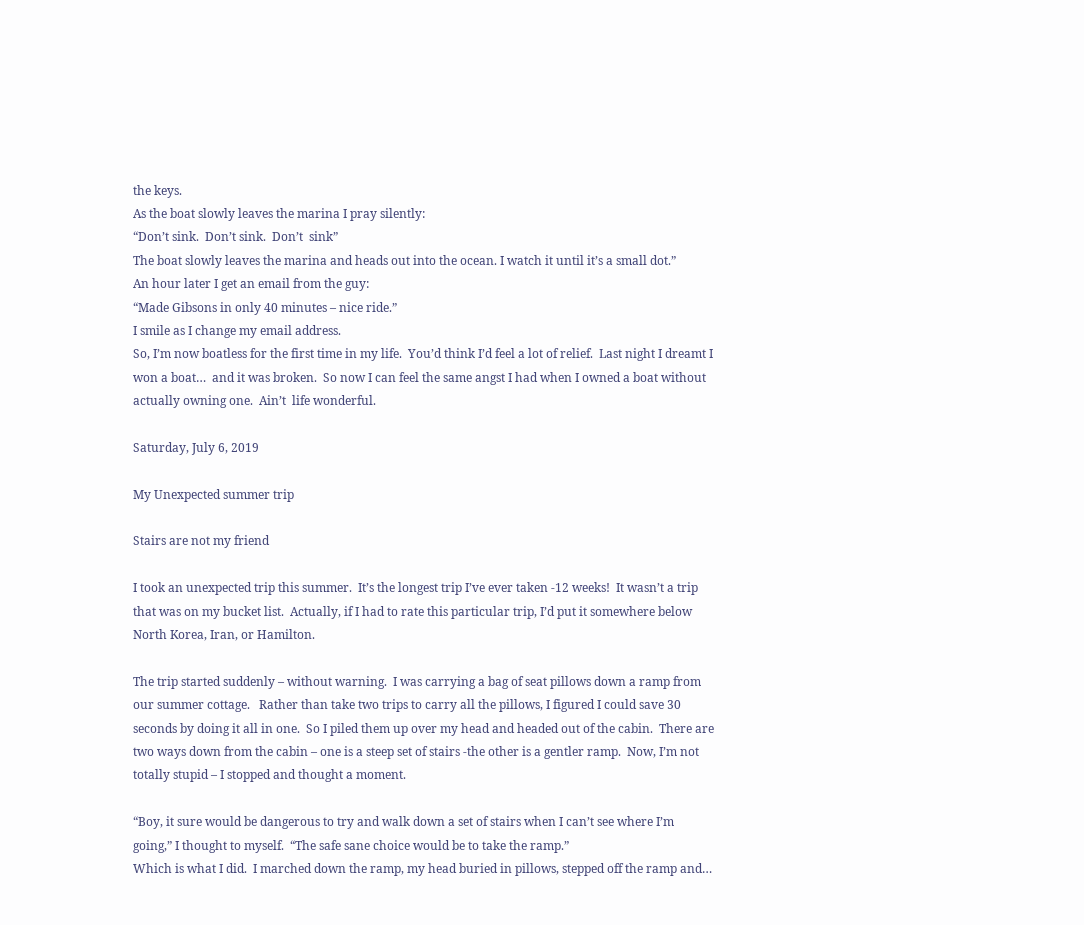the keys.
As the boat slowly leaves the marina I pray silently:
“Don’t sink.  Don’t sink.  Don’t  sink”
The boat slowly leaves the marina and heads out into the ocean. I watch it until it’s a small dot.”
An hour later I get an email from the guy:
“Made Gibsons in only 40 minutes – nice ride.”
I smile as I change my email address.
So, I’m now boatless for the first time in my life.  You’d think I’d feel a lot of relief.  Last night I dreamt I won a boat…  and it was broken.  So now I can feel the same angst I had when I owned a boat without actually owning one.  Ain’t  life wonderful.

Saturday, July 6, 2019

My Unexpected summer trip

Stairs are not my friend

I took an unexpected trip this summer.  It’s the longest trip I’ve ever taken -12 weeks!  It wasn’t a trip that was on my bucket list.  Actually, if I had to rate this particular trip, I’d put it somewhere below North Korea, Iran, or Hamilton.

The trip started suddenly – without warning.  I was carrying a bag of seat pillows down a ramp from our summer cottage.   Rather than take two trips to carry all the pillows, I figured I could save 30 seconds by doing it all in one.  So I piled them up over my head and headed out of the cabin.  There are two ways down from the cabin – one is a steep set of stairs -the other is a gentler ramp.  Now, I’m not totally stupid – I stopped and thought a moment.

“Boy, it sure would be dangerous to try and walk down a set of stairs when I can’t see where I’m going,” I thought to myself.  “The safe sane choice would be to take the ramp.”
Which is what I did.  I marched down the ramp, my head buried in pillows, stepped off the ramp and…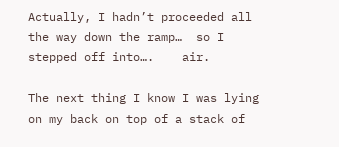Actually, I hadn’t proceeded all the way down the ramp…  so I stepped off into….    air.

The next thing I know I was lying on my back on top of a stack of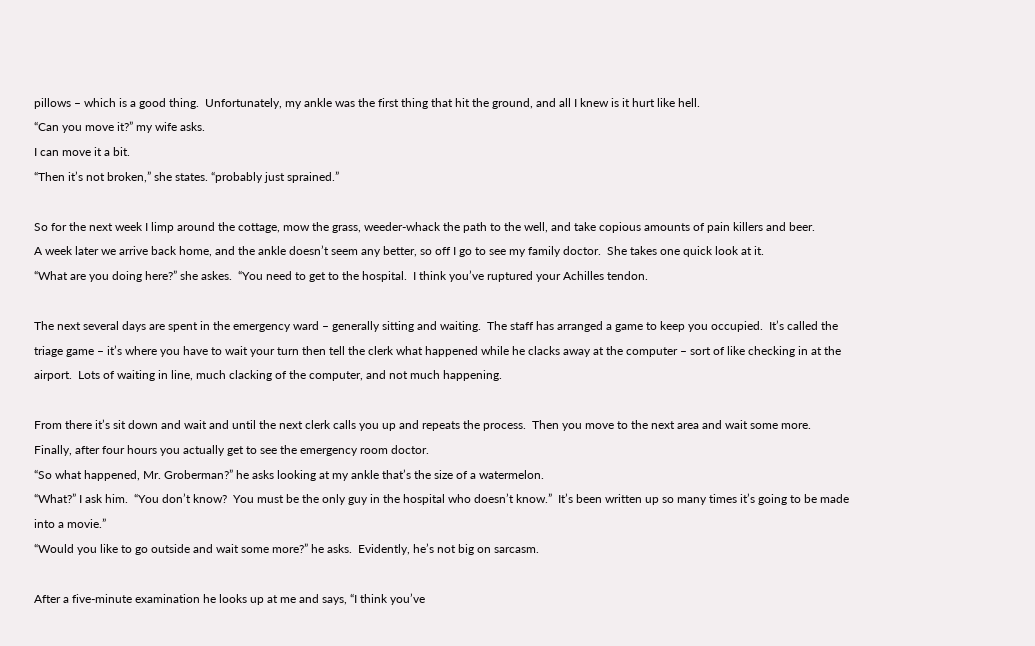pillows – which is a good thing.  Unfortunately, my ankle was the first thing that hit the ground, and all I knew is it hurt like hell.
“Can you move it?” my wife asks.
I can move it a bit.
“Then it’s not broken,” she states. “probably just sprained.”

So for the next week I limp around the cottage, mow the grass, weeder-whack the path to the well, and take copious amounts of pain killers and beer.
A week later we arrive back home, and the ankle doesn’t seem any better, so off I go to see my family doctor.  She takes one quick look at it.
“What are you doing here?” she askes.  “You need to get to the hospital.  I think you’ve ruptured your Achilles tendon.

The next several days are spent in the emergency ward – generally sitting and waiting.  The staff has arranged a game to keep you occupied.  It’s called the triage game – it’s where you have to wait your turn then tell the clerk what happened while he clacks away at the computer – sort of like checking in at the airport.  Lots of waiting in line, much clacking of the computer, and not much happening.

From there it’s sit down and wait and until the next clerk calls you up and repeats the process.  Then you move to the next area and wait some more.  Finally, after four hours you actually get to see the emergency room doctor.
“So what happened, Mr. Groberman?” he asks looking at my ankle that’s the size of a watermelon.
“What?” I ask him.  “You don’t know?  You must be the only guy in the hospital who doesn’t know.”  It’s been written up so many times it’s going to be made into a movie.”
“Would you like to go outside and wait some more?” he asks.  Evidently, he’s not big on sarcasm.

After a five-minute examination he looks up at me and says, “I think you’ve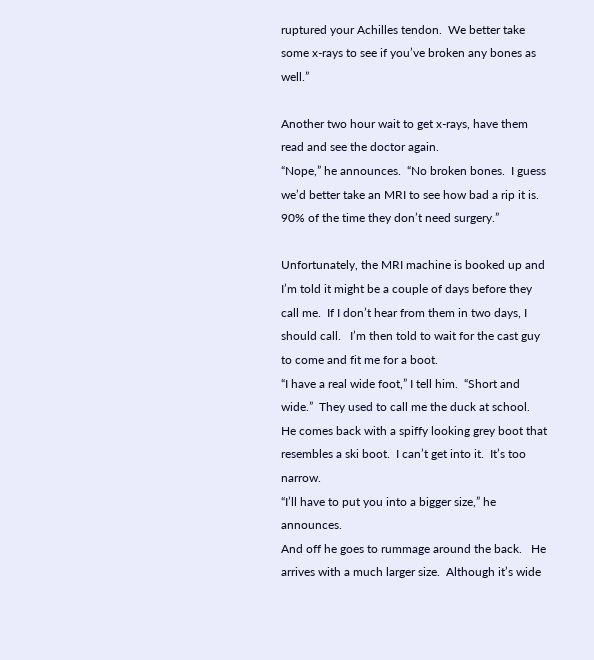ruptured your Achilles tendon.  We better take some x-rays to see if you’ve broken any bones as well.”

Another two hour wait to get x-rays, have them read and see the doctor again.
“Nope,” he announces.  “No broken bones.  I guess we’d better take an MRI to see how bad a rip it is.  90% of the time they don’t need surgery.”

Unfortunately, the MRI machine is booked up and I’m told it might be a couple of days before they call me.  If I don’t hear from them in two days, I should call.   I’m then told to wait for the cast guy to come and fit me for a boot.
“I have a real wide foot,” I tell him.  “Short and wide.”  They used to call me the duck at school.  He comes back with a spiffy looking grey boot that resembles a ski boot.  I can’t get into it.  It’s too narrow.
“I’ll have to put you into a bigger size,” he announces.
And off he goes to rummage around the back.   He arrives with a much larger size.  Although it’s wide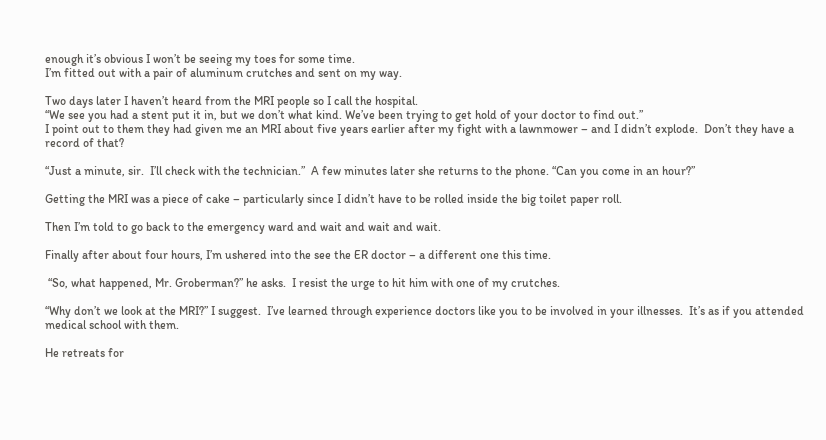enough it’s obvious I won’t be seeing my toes for some time.
I’m fitted out with a pair of aluminum crutches and sent on my way.

Two days later I haven’t heard from the MRI people so I call the hospital.
“We see you had a stent put it in, but we don’t what kind. We’ve been trying to get hold of your doctor to find out.”
I point out to them they had given me an MRI about five years earlier after my fight with a lawnmower – and I didn’t explode.  Don’t they have a record of that?

“Just a minute, sir.  I’ll check with the technician.”  A few minutes later she returns to the phone. “Can you come in an hour?”

Getting the MRI was a piece of cake – particularly since I didn’t have to be rolled inside the big toilet paper roll.

Then I’m told to go back to the emergency ward and wait and wait and wait.

Finally after about four hours, I’m ushered into the see the ER doctor – a different one this time.

 “So, what happened, Mr. Groberman?” he asks.  I resist the urge to hit him with one of my crutches.

“Why don’t we look at the MRI?” I suggest.  I’ve learned through experience doctors like you to be involved in your illnesses.  It’s as if you attended medical school with them.

He retreats for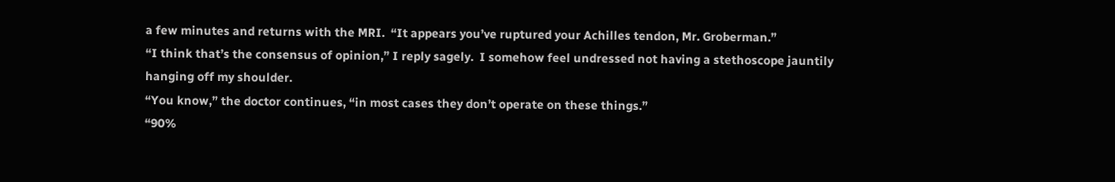a few minutes and returns with the MRI.  “It appears you’ve ruptured your Achilles tendon, Mr. Groberman.”
“I think that’s the consensus of opinion,” I reply sagely.  I somehow feel undressed not having a stethoscope jauntily hanging off my shoulder.
“You know,” the doctor continues, “in most cases they don’t operate on these things.”
“90%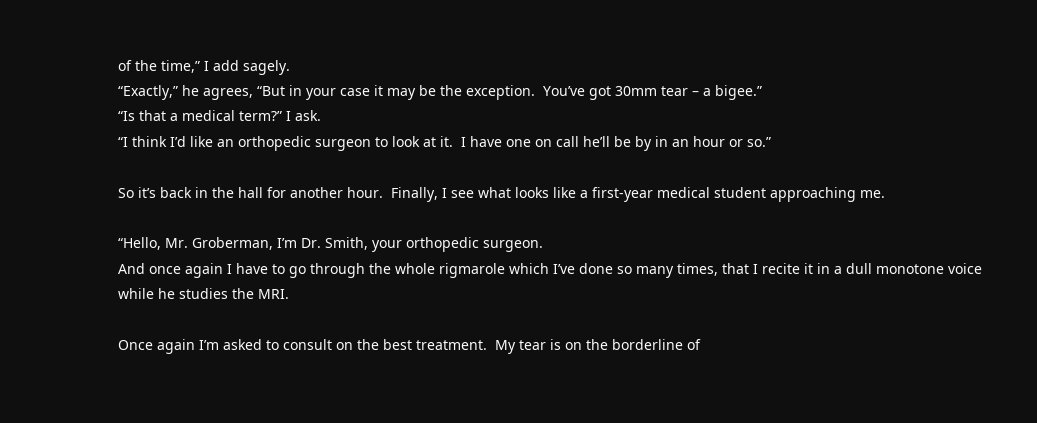of the time,” I add sagely.
“Exactly,” he agrees, “But in your case it may be the exception.  You’ve got 30mm tear – a bigee.”
“Is that a medical term?” I ask.
“I think I’d like an orthopedic surgeon to look at it.  I have one on call he’ll be by in an hour or so.”

So it’s back in the hall for another hour.  Finally, I see what looks like a first-year medical student approaching me.

“Hello, Mr. Groberman, I’m Dr. Smith, your orthopedic surgeon.
And once again I have to go through the whole rigmarole which I’ve done so many times, that I recite it in a dull monotone voice while he studies the MRI.

Once again I’m asked to consult on the best treatment.  My tear is on the borderline of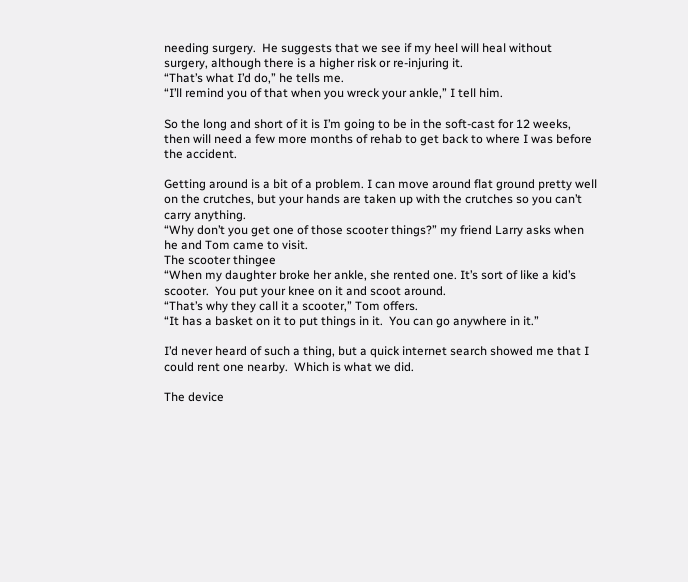needing surgery.  He suggests that we see if my heel will heal without surgery, although there is a higher risk or re-injuring it.
“That’s what I’d do,” he tells me.
“I’ll remind you of that when you wreck your ankle,” I tell him.

So the long and short of it is I’m going to be in the soft-cast for 12 weeks, then will need a few more months of rehab to get back to where I was before the accident.

Getting around is a bit of a problem. I can move around flat ground pretty well on the crutches, but your hands are taken up with the crutches so you can’t carry anything.
“Why don’t you get one of those scooter things?” my friend Larry asks when he and Tom came to visit.
The scooter thingee
“When my daughter broke her ankle, she rented one. It’s sort of like a kid’s scooter.  You put your knee on it and scoot around.
“That’s why they call it a scooter,” Tom offers.
“It has a basket on it to put things in it.  You can go anywhere in it.”

I’d never heard of such a thing, but a quick internet search showed me that I could rent one nearby.  Which is what we did.

The device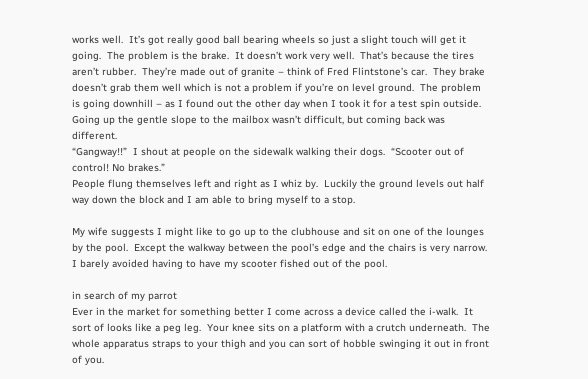works well.  It’s got really good ball bearing wheels so just a slight touch will get it going.  The problem is the brake.  It doesn’t work very well.  That’s because the tires aren’t rubber.  They’re made out of granite – think of Fred Flintstone’s car.  They brake doesn’t grab them well which is not a problem if you’re on level ground.  The problem is going downhill – as I found out the other day when I took it for a test spin outside.  Going up the gentle slope to the mailbox wasn’t difficult, but coming back was different.
“Gangway!!”  I shout at people on the sidewalk walking their dogs.  “Scooter out of control! No brakes.”
People flung themselves left and right as I whiz by.  Luckily the ground levels out half way down the block and I am able to bring myself to a stop.

My wife suggests I might like to go up to the clubhouse and sit on one of the lounges by the pool.  Except the walkway between the pool’s edge and the chairs is very narrow.  I barely avoided having to have my scooter fished out of the pool.

in search of my parrot
Ever in the market for something better I come across a device called the i-walk.  It sort of looks like a peg leg.  Your knee sits on a platform with a crutch underneath.  The whole apparatus straps to your thigh and you can sort of hobble swinging it out in front of you.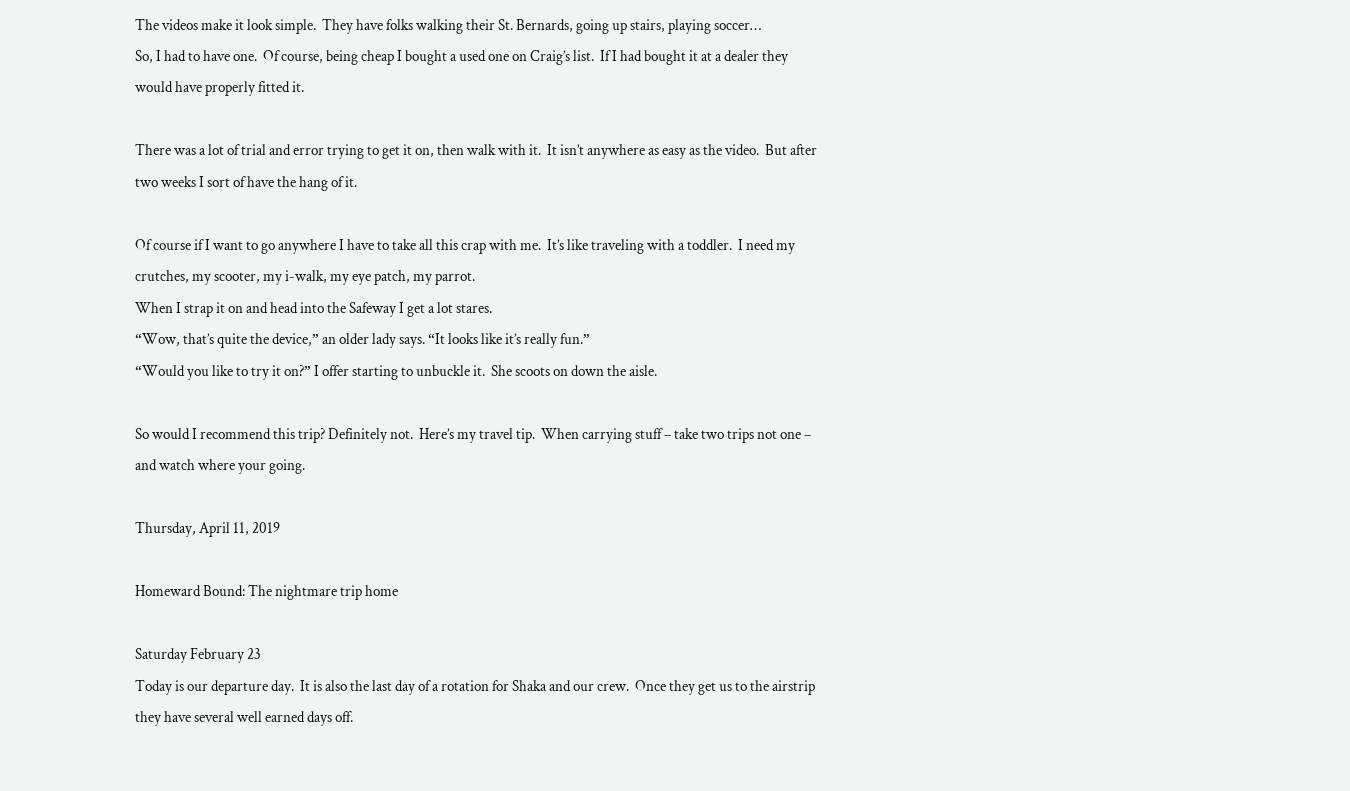The videos make it look simple.  They have folks walking their St. Bernards, going up stairs, playing soccer…
So, I had to have one.  Of course, being cheap I bought a used one on Craig’s list.  If I had bought it at a dealer they would have properly fitted it.

There was a lot of trial and error trying to get it on, then walk with it.  It isn’t anywhere as easy as the video.  But after two weeks I sort of have the hang of it.

Of course if I want to go anywhere I have to take all this crap with me.  It’s like traveling with a toddler.  I need my crutches, my scooter, my i-walk, my eye patch, my parrot.
When I strap it on and head into the Safeway I get a lot stares.
“Wow, that’s quite the device,” an older lady says. “It looks like it’s really fun.”
“Would you like to try it on?” I offer starting to unbuckle it.  She scoots on down the aisle.

So would I recommend this trip? Definitely not.  Here’s my travel tip.  When carrying stuff – take two trips not one – and watch where your going.

Thursday, April 11, 2019

Homeward Bound: The nightmare trip home

Saturday February 23
Today is our departure day.  It is also the last day of a rotation for Shaka and our crew.  Once they get us to the airstrip they have several well earned days off.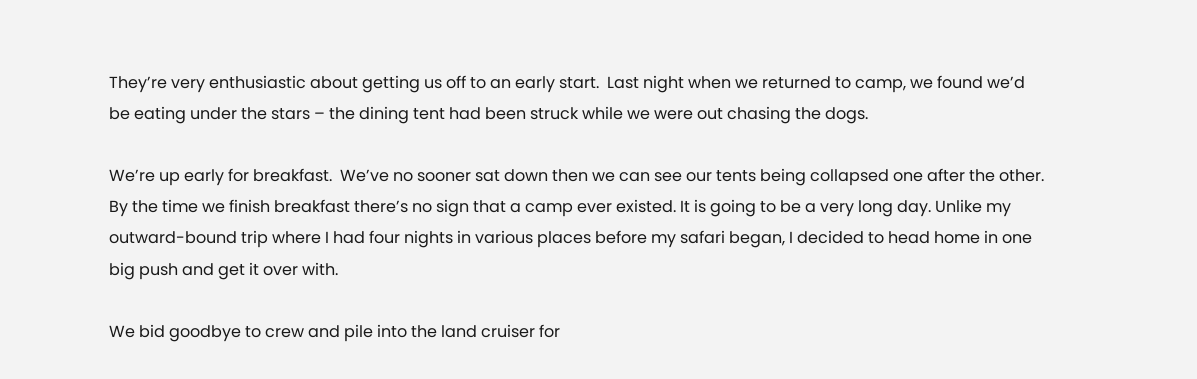They’re very enthusiastic about getting us off to an early start.  Last night when we returned to camp, we found we’d be eating under the stars – the dining tent had been struck while we were out chasing the dogs.

We’re up early for breakfast.  We’ve no sooner sat down then we can see our tents being collapsed one after the other.  By the time we finish breakfast there’s no sign that a camp ever existed. It is going to be a very long day. Unlike my outward-bound trip where I had four nights in various places before my safari began, I decided to head home in one big push and get it over with.

We bid goodbye to crew and pile into the land cruiser for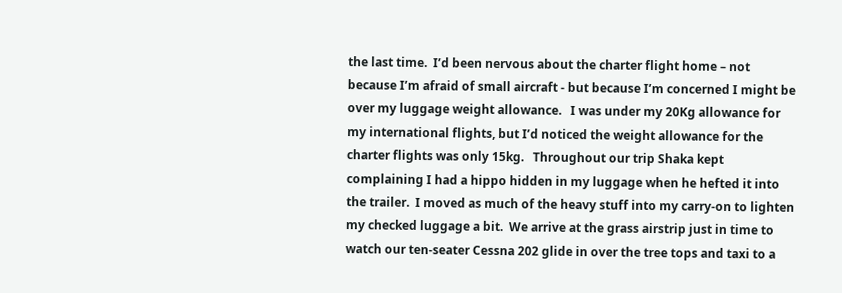the last time.  I’d been nervous about the charter flight home – not because I’m afraid of small aircraft - but because I’m concerned I might be over my luggage weight allowance.   I was under my 20Kg allowance for my international flights, but I’d noticed the weight allowance for the charter flights was only 15kg.   Throughout our trip Shaka kept complaining I had a hippo hidden in my luggage when he hefted it into the trailer.  I moved as much of the heavy stuff into my carry-on to lighten my checked luggage a bit.  We arrive at the grass airstrip just in time to watch our ten-seater Cessna 202 glide in over the tree tops and taxi to a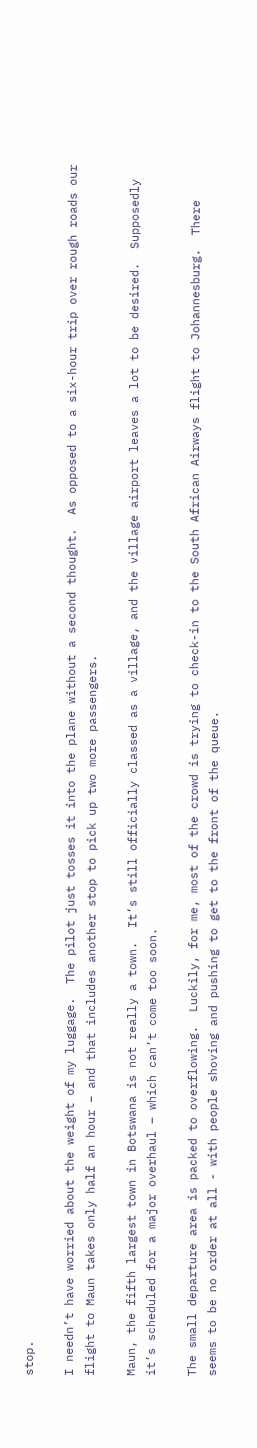stop.

I needn’t have worried about the weight of my luggage.  The pilot just tosses it into the plane without a second thought.  As opposed to a six-hour trip over rough roads our flight to Maun takes only half an hour – and that includes another stop to pick up two more passengers.

Maun, the fifth largest town in Botswana is not really a town.  It’s still officially classed as a village, and the village airport leaves a lot to be desired.  Supposedly it’s scheduled for a major overhaul – which can’t come too soon.

The small departure area is packed to overflowing.  Luckily, for me, most of the crowd is trying to check-in to the South African Airways flight to Johannesburg.  There seems to be no order at all - with people shoving and pushing to get to the front of the queue.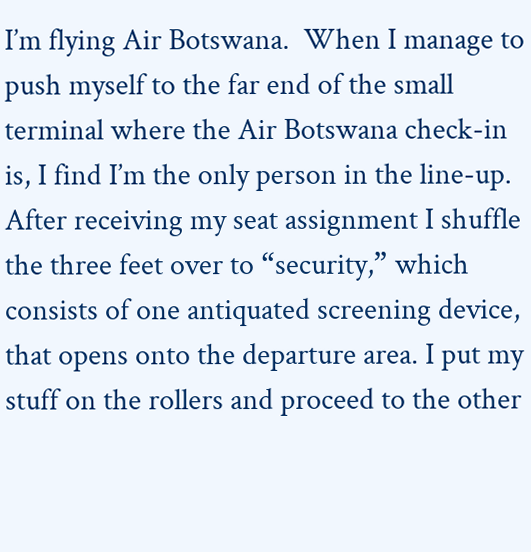I’m flying Air Botswana.  When I manage to push myself to the far end of the small terminal where the Air Botswana check-in is, I find I’m the only person in the line-up.  After receiving my seat assignment I shuffle the three feet over to “security,” which consists of one antiquated screening device, that opens onto the departure area. I put my stuff on the rollers and proceed to the other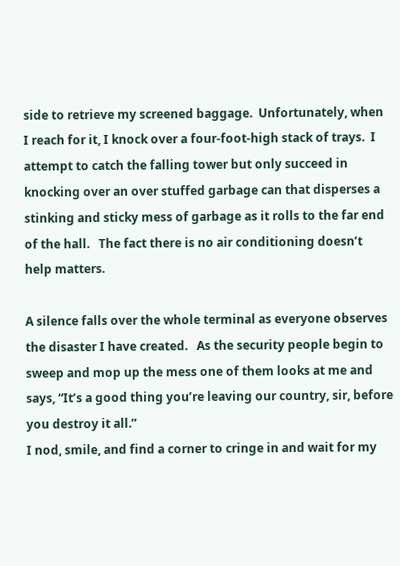side to retrieve my screened baggage.  Unfortunately, when I reach for it, I knock over a four-foot-high stack of trays.  I attempt to catch the falling tower but only succeed in knocking over an over stuffed garbage can that disperses a stinking and sticky mess of garbage as it rolls to the far end of the hall.   The fact there is no air conditioning doesn’t help matters.

A silence falls over the whole terminal as everyone observes the disaster I have created.   As the security people begin to sweep and mop up the mess one of them looks at me and says, “It’s a good thing you’re leaving our country, sir, before you destroy it all.”
I nod, smile, and find a corner to cringe in and wait for my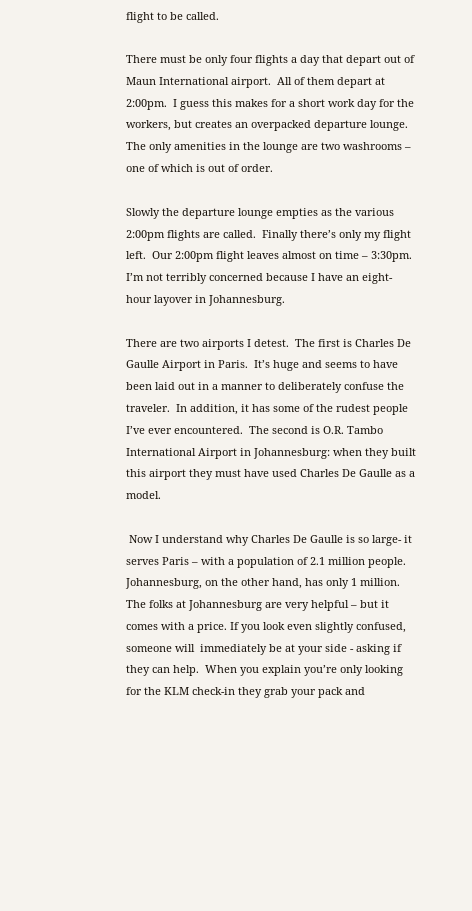flight to be called.

There must be only four flights a day that depart out of Maun International airport.  All of them depart at 2:00pm.  I guess this makes for a short work day for the workers, but creates an overpacked departure lounge.  The only amenities in the lounge are two washrooms – one of which is out of order.

Slowly the departure lounge empties as the various 2:00pm flights are called.  Finally there’s only my flight left.  Our 2:00pm flight leaves almost on time – 3:30pm.  I’m not terribly concerned because I have an eight-hour layover in Johannesburg.

There are two airports I detest.  The first is Charles De Gaulle Airport in Paris.  It’s huge and seems to have been laid out in a manner to deliberately confuse the traveler.  In addition, it has some of the rudest people I’ve ever encountered.  The second is O.R. Tambo International Airport in Johannesburg: when they built this airport they must have used Charles De Gaulle as a model.

 Now I understand why Charles De Gaulle is so large- it serves Paris – with a population of 2.1 million people.  Johannesburg, on the other hand, has only 1 million.  The folks at Johannesburg are very helpful – but it comes with a price. If you look even slightly confused, someone will  immediately be at your side - asking if they can help.  When you explain you’re only looking for the KLM check-in they grab your pack and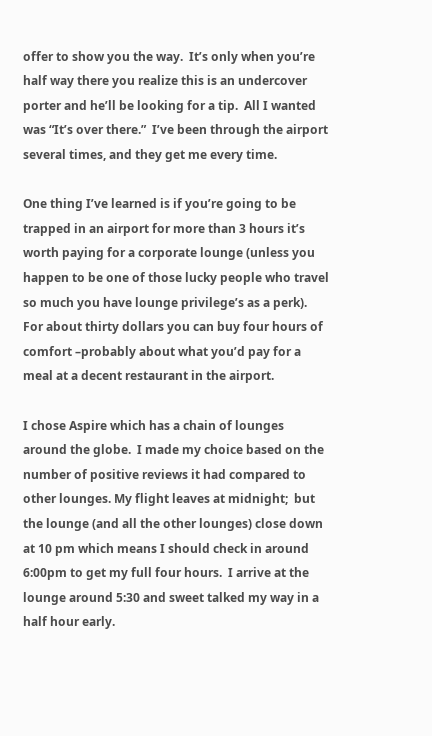offer to show you the way.  It’s only when you’re half way there you realize this is an undercover porter and he’ll be looking for a tip.  All I wanted was “It’s over there.”  I’ve been through the airport several times, and they get me every time.

One thing I’ve learned is if you’re going to be trapped in an airport for more than 3 hours it’s worth paying for a corporate lounge (unless you happen to be one of those lucky people who travel so much you have lounge privilege’s as a perk).   For about thirty dollars you can buy four hours of comfort –probably about what you’d pay for a meal at a decent restaurant in the airport.

I chose Aspire which has a chain of lounges around the globe.  I made my choice based on the number of positive reviews it had compared to other lounges. My flight leaves at midnight;  but the lounge (and all the other lounges) close down at 10 pm which means I should check in around 6:00pm to get my full four hours.  I arrive at the lounge around 5:30 and sweet talked my way in a half hour early.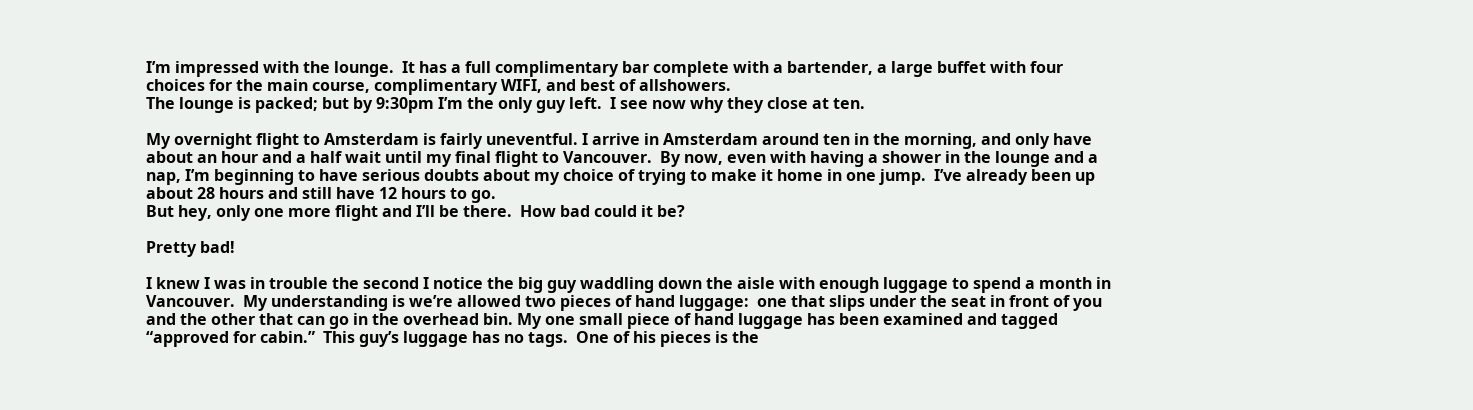I’m impressed with the lounge.  It has a full complimentary bar complete with a bartender, a large buffet with four choices for the main course, complimentary WIFI, and best of allshowers.
The lounge is packed; but by 9:30pm I’m the only guy left.  I see now why they close at ten.

My overnight flight to Amsterdam is fairly uneventful. I arrive in Amsterdam around ten in the morning, and only have about an hour and a half wait until my final flight to Vancouver.  By now, even with having a shower in the lounge and a nap, I’m beginning to have serious doubts about my choice of trying to make it home in one jump.  I’ve already been up about 28 hours and still have 12 hours to go.
But hey, only one more flight and I’ll be there.  How bad could it be?

Pretty bad!

I knew I was in trouble the second I notice the big guy waddling down the aisle with enough luggage to spend a month in Vancouver.  My understanding is we’re allowed two pieces of hand luggage:  one that slips under the seat in front of you and the other that can go in the overhead bin. My one small piece of hand luggage has been examined and tagged “approved for cabin.”  This guy’s luggage has no tags.  One of his pieces is the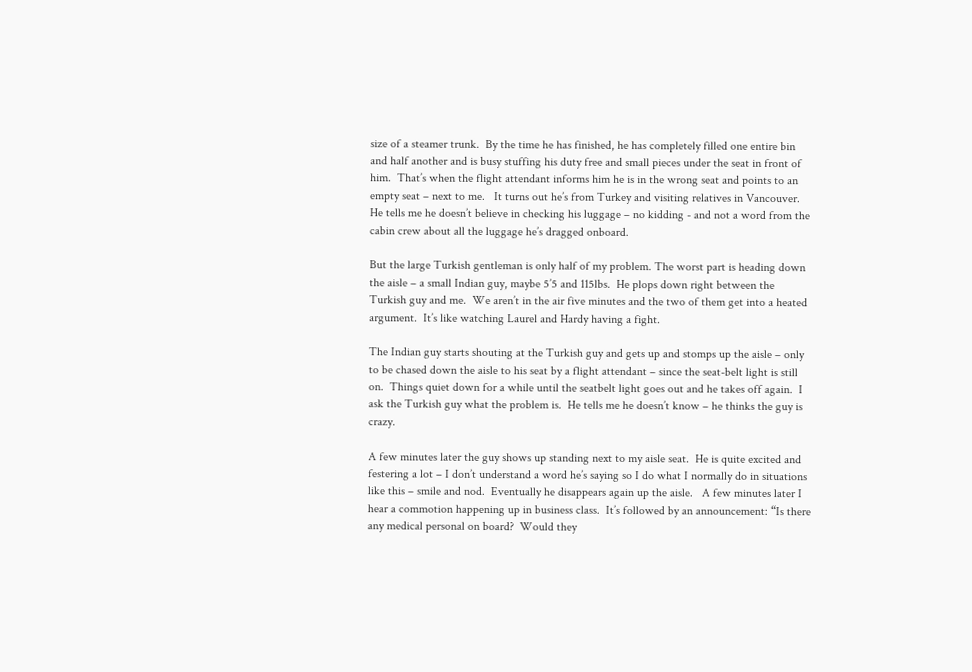size of a steamer trunk.  By the time he has finished, he has completely filled one entire bin and half another and is busy stuffing his duty free and small pieces under the seat in front of him.  That’s when the flight attendant informs him he is in the wrong seat and points to an empty seat – next to me.   It turns out he’s from Turkey and visiting relatives in Vancouver.  He tells me he doesn’t believe in checking his luggage – no kidding - and not a word from the cabin crew about all the luggage he’s dragged onboard.

But the large Turkish gentleman is only half of my problem. The worst part is heading down the aisle – a small Indian guy, maybe 5’5 and 115lbs.  He plops down right between the Turkish guy and me.  We aren’t in the air five minutes and the two of them get into a heated argument.  It’s like watching Laurel and Hardy having a fight.

The Indian guy starts shouting at the Turkish guy and gets up and stomps up the aisle – only to be chased down the aisle to his seat by a flight attendant – since the seat-belt light is still on.  Things quiet down for a while until the seatbelt light goes out and he takes off again.  I ask the Turkish guy what the problem is.  He tells me he doesn’t know – he thinks the guy is crazy.

A few minutes later the guy shows up standing next to my aisle seat.  He is quite excited and festering a lot – I don’t understand a word he’s saying so I do what I normally do in situations like this – smile and nod.  Eventually he disappears again up the aisle.   A few minutes later I hear a commotion happening up in business class.  It’s followed by an announcement: “Is there any medical personal on board?  Would they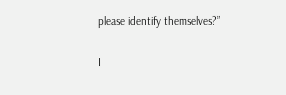please identify themselves?”

I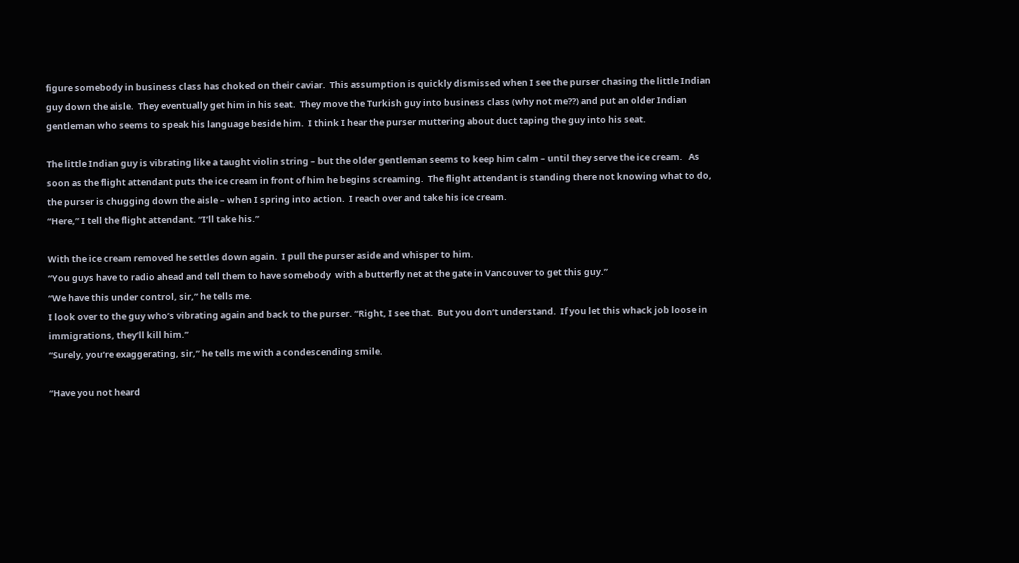figure somebody in business class has choked on their caviar.  This assumption is quickly dismissed when I see the purser chasing the little Indian guy down the aisle.  They eventually get him in his seat.  They move the Turkish guy into business class (why not me??) and put an older Indian gentleman who seems to speak his language beside him.  I think I hear the purser muttering about duct taping the guy into his seat.

The little Indian guy is vibrating like a taught violin string – but the older gentleman seems to keep him calm – until they serve the ice cream.   As soon as the flight attendant puts the ice cream in front of him he begins screaming.  The flight attendant is standing there not knowing what to do, the purser is chugging down the aisle – when I spring into action.  I reach over and take his ice cream.
“Here,” I tell the flight attendant. “I’ll take his.”

With the ice cream removed he settles down again.  I pull the purser aside and whisper to him.
“You guys have to radio ahead and tell them to have somebody  with a butterfly net at the gate in Vancouver to get this guy.”
“We have this under control, sir,” he tells me.
I look over to the guy who’s vibrating again and back to the purser. “Right, I see that.  But you don’t understand.  If you let this whack job loose in immigrations, they’ll kill him.”
“Surely, you’re exaggerating, sir,” he tells me with a condescending smile.

“Have you not heard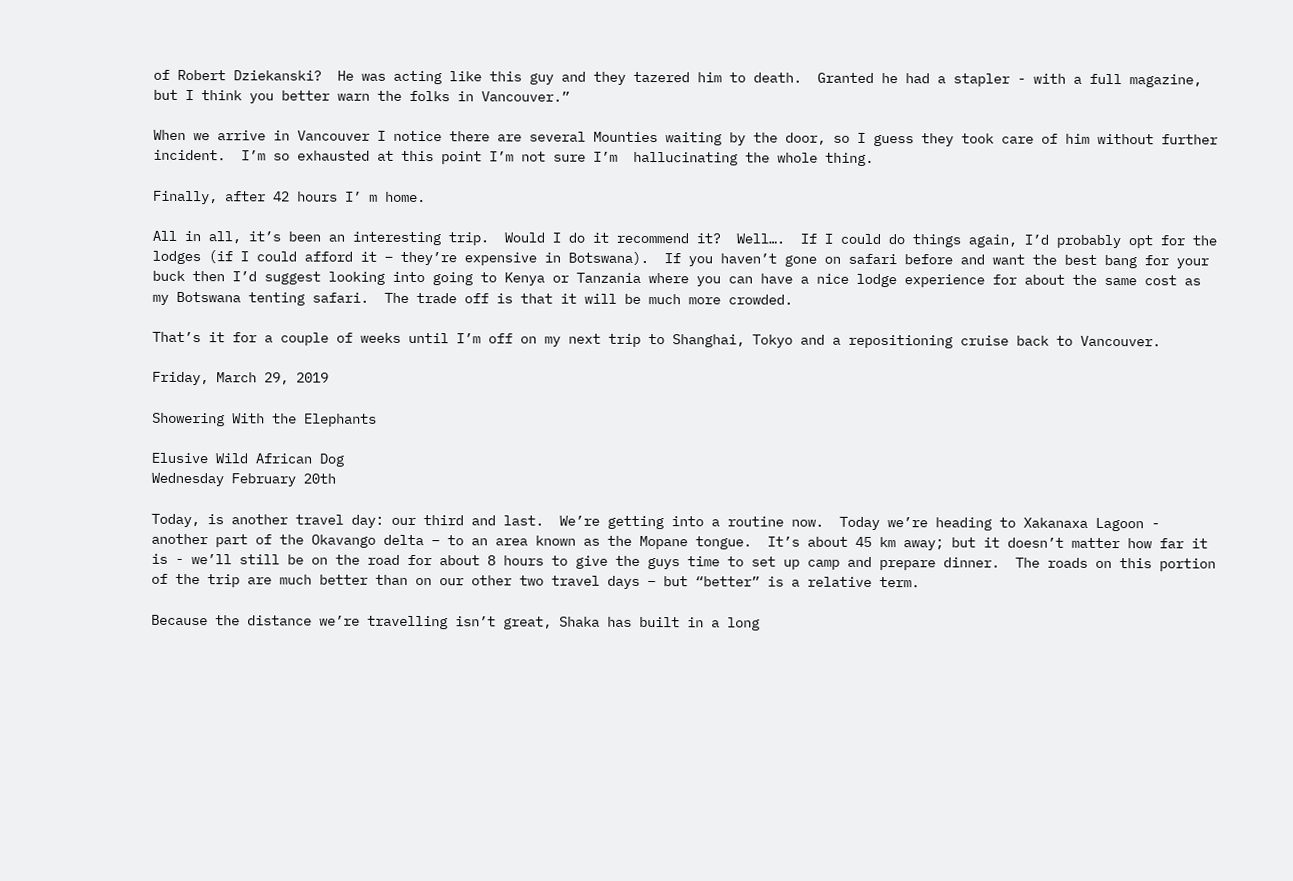of Robert Dziekanski?  He was acting like this guy and they tazered him to death.  Granted he had a stapler - with a full magazine, but I think you better warn the folks in Vancouver.”

When we arrive in Vancouver I notice there are several Mounties waiting by the door, so I guess they took care of him without further incident.  I’m so exhausted at this point I’m not sure I’m  hallucinating the whole thing.

Finally, after 42 hours I’ m home.

All in all, it’s been an interesting trip.  Would I do it recommend it?  Well….  If I could do things again, I’d probably opt for the lodges (if I could afford it – they’re expensive in Botswana).  If you haven’t gone on safari before and want the best bang for your buck then I’d suggest looking into going to Kenya or Tanzania where you can have a nice lodge experience for about the same cost as my Botswana tenting safari.  The trade off is that it will be much more crowded.

That’s it for a couple of weeks until I’m off on my next trip to Shanghai, Tokyo and a repositioning cruise back to Vancouver.

Friday, March 29, 2019

Showering With the Elephants

Elusive Wild African Dog
Wednesday February 20th

Today, is another travel day: our third and last.  We’re getting into a routine now.  Today we’re heading to Xakanaxa Lagoon -  another part of the Okavango delta – to an area known as the Mopane tongue.  It’s about 45 km away; but it doesn’t matter how far it is - we’ll still be on the road for about 8 hours to give the guys time to set up camp and prepare dinner.  The roads on this portion of the trip are much better than on our other two travel days – but “better” is a relative term.

Because the distance we’re travelling isn’t great, Shaka has built in a long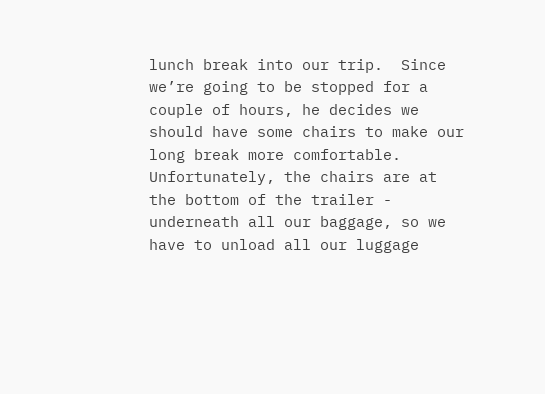lunch break into our trip.  Since we’re going to be stopped for a couple of hours, he decides we should have some chairs to make our long break more comfortable.  Unfortunately, the chairs are at the bottom of the trailer - underneath all our baggage, so we have to unload all our luggage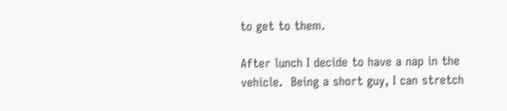to get to them.

After lunch I decide to have a nap in the vehicle.  Being a short guy, I can stretch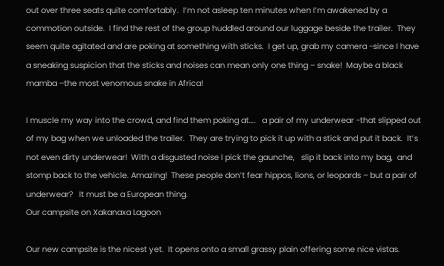out over three seats quite comfortably.  I’m not asleep ten minutes when I’m awakened by a commotion outside.  I find the rest of the group huddled around our luggage beside the trailer.  They seem quite agitated and are poking at something with sticks.  I get up, grab my camera -since I have a sneaking suspicion that the sticks and noises can mean only one thing – snake!  Maybe a black mamba –the most venomous snake in Africa!

I muscle my way into the crowd, and find them poking at….   a pair of my underwear -that slipped out of my bag when we unloaded the trailer.  They are trying to pick it up with a stick and put it back.  It’s not even dirty underwear!  With a disgusted noise I pick the gaunche,   slip it back into my bag,  and stomp back to the vehicle. Amazing!  These people don’t fear hippos, lions, or leopards – but a pair of underwear?   It must be a European thing.
Our campsite on Xakanaxa Lagoon

Our new campsite is the nicest yet.  It opens onto a small grassy plain offering some nice vistas.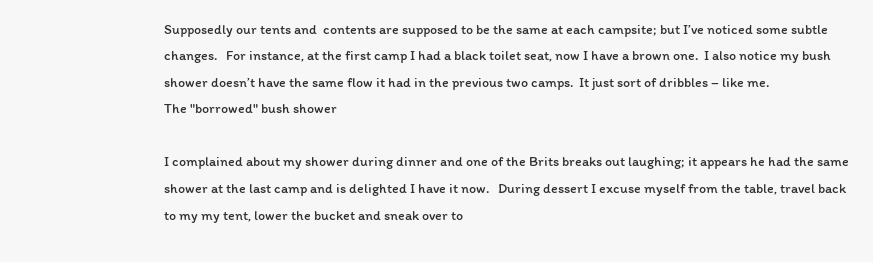Supposedly our tents and  contents are supposed to be the same at each campsite; but I’ve noticed some subtle changes.   For instance, at the first camp I had a black toilet seat, now I have a brown one.  I also notice my bush shower doesn’t have the same flow it had in the previous two camps.  It just sort of dribbles – like me.
The "borrowed" bush shower

I complained about my shower during dinner and one of the Brits breaks out laughing; it appears he had the same shower at the last camp and is delighted I have it now.   During dessert I excuse myself from the table, travel back to my my tent, lower the bucket and sneak over to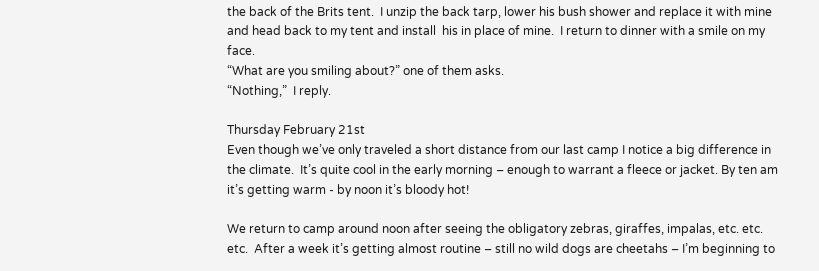the back of the Brits tent.  I unzip the back tarp, lower his bush shower and replace it with mine and head back to my tent and install  his in place of mine.  I return to dinner with a smile on my face.
“What are you smiling about?” one of them asks.
“Nothing,”  I reply.

Thursday February 21st
Even though we’ve only traveled a short distance from our last camp I notice a big difference in the climate.  It’s quite cool in the early morning – enough to warrant a fleece or jacket. By ten am it’s getting warm - by noon it’s bloody hot!

We return to camp around noon after seeing the obligatory zebras, giraffes, impalas, etc. etc. etc.  After a week it’s getting almost routine – still no wild dogs are cheetahs – I’m beginning to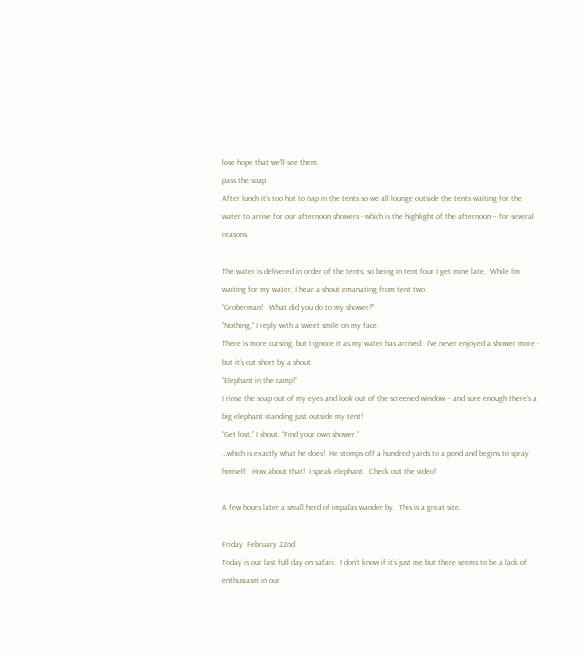lose hope that we’ll see them.
pass the soap
After lunch it’s too hot to nap in the tents so we all lounge outside the tents waiting for the water to arrive for our afternoon showers - which is the highlight of the afternoon – for several reasons.

The water is delivered in order of the tents; so being in tent four I get mine late.  While I’m waiting for my water, I hear a shout emanating from tent two.
“Groberman!   What did you do to my shower?”
“Nothing,” I reply with a sweet smile on my face.
There is more cursing, but I ignore it as my water has arrived.  I’ve never enjoyed a shower more - but it’s cut short by a shout.
“Elephant in the camp!”
I rinse the soap out of my eyes and look out of the screened window – and sure enough there’s a big elephant standing just outside my tent!
“Get lost,” I shout. “Find your own shower.”
…which is exactly what he does!  He stomps off a hundred yards to a pond and begins to spray himself.  How about that!  I speak elephant.  Check out the video!

A few hours later a small herd of impalas wander by.  This is a great site.

Friday  February 22nd
Today is our last full day on safari.  I don’t know if it’s just me but there seems to be a lack of enthusiasm in our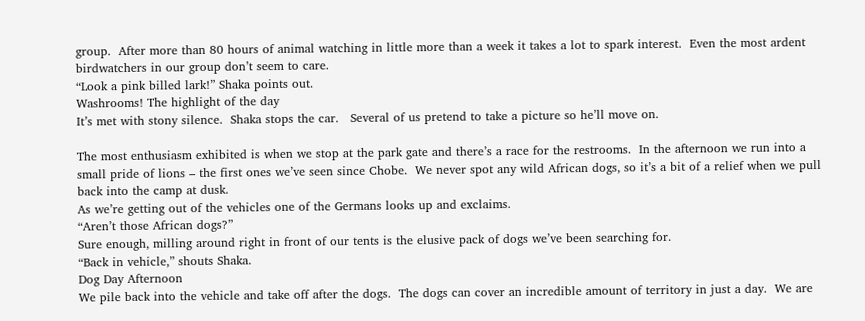group.  After more than 80 hours of animal watching in little more than a week it takes a lot to spark interest.  Even the most ardent birdwatchers in our group don’t seem to care.
“Look a pink billed lark!” Shaka points out.
Washrooms! The highlight of the day
It’s met with stony silence.  Shaka stops the car.   Several of us pretend to take a picture so he’ll move on.

The most enthusiasm exhibited is when we stop at the park gate and there’s a race for the restrooms.  In the afternoon we run into a small pride of lions – the first ones we’ve seen since Chobe.  We never spot any wild African dogs, so it’s a bit of a relief when we pull back into the camp at dusk.
As we’re getting out of the vehicles one of the Germans looks up and exclaims.
“Aren’t those African dogs?”
Sure enough, milling around right in front of our tents is the elusive pack of dogs we’ve been searching for.
“Back in vehicle,” shouts Shaka.
Dog Day Afternoon
We pile back into the vehicle and take off after the dogs.  The dogs can cover an incredible amount of territory in just a day.  We are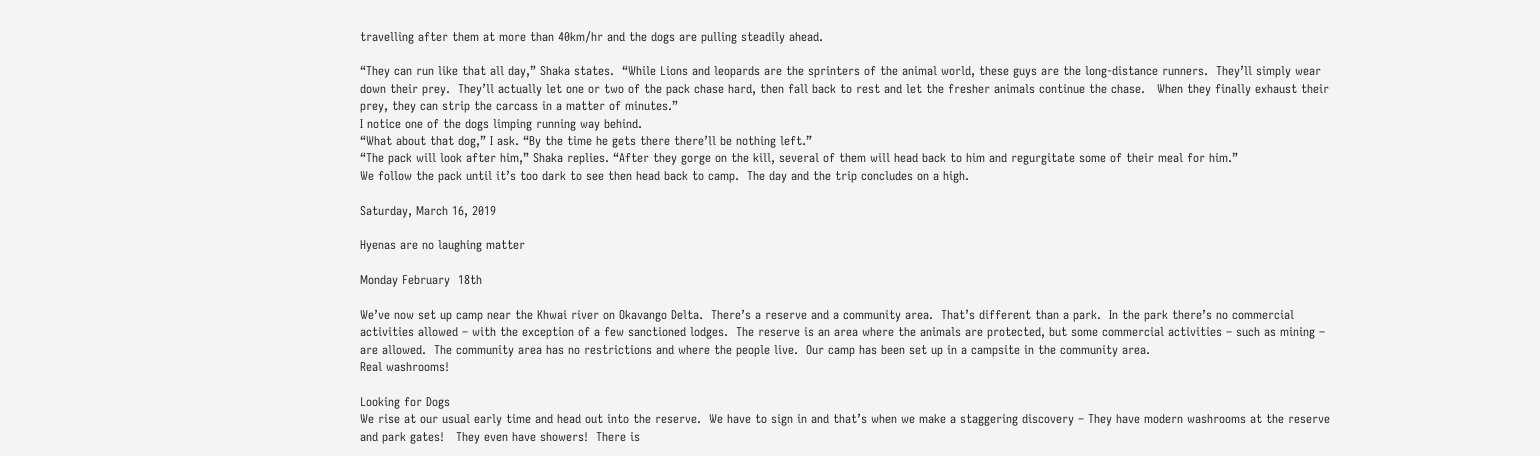travelling after them at more than 40km/hr and the dogs are pulling steadily ahead.

“They can run like that all day,” Shaka states.  “While Lions and leopards are the sprinters of the animal world, these guys are the long-distance runners.  They’ll simply wear down their prey.  They’ll actually let one or two of the pack chase hard, then fall back to rest and let the fresher animals continue the chase.   When they finally exhaust their prey, they can strip the carcass in a matter of minutes.”
I notice one of the dogs limping running way behind.
“What about that dog,” I ask. “By the time he gets there there’ll be nothing left.”
“The pack will look after him,” Shaka replies. “After they gorge on the kill, several of them will head back to him and regurgitate some of their meal for him.”
We follow the pack until it’s too dark to see then head back to camp.  The day and the trip concludes on a high.

Saturday, March 16, 2019

Hyenas are no laughing matter

Monday February  18th

We’ve now set up camp near the Khwai river on Okavango Delta.  There’s a reserve and a community area.  That’s different than a park.  In the park there’s no commercial activities allowed – with the exception of a few sanctioned lodges.  The reserve is an area where the animals are protected, but some commercial activities – such as mining – are allowed.  The community area has no restrictions and where the people live.  Our camp has been set up in a campsite in the community area.
Real washrooms!

Looking for Dogs
We rise at our usual early time and head out into the reserve.  We have to sign in and that’s when we make a staggering discovery – They have modern washrooms at the reserve and park gates!   They even have showers!  There is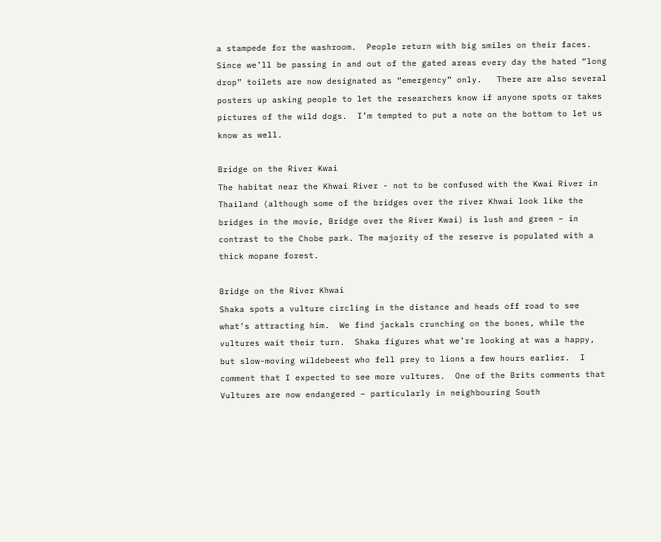a stampede for the washroom.  People return with big smiles on their faces.  Since we’ll be passing in and out of the gated areas every day the hated “long drop” toilets are now designated as “emergency” only.   There are also several posters up asking people to let the researchers know if anyone spots or takes pictures of the wild dogs.  I’m tempted to put a note on the bottom to let us know as well.

Bridge on the River Kwai
The habitat near the Khwai River - not to be confused with the Kwai River in Thailand (although some of the bridges over the river Khwai look like the bridges in the movie, Bridge over the River Kwai) is lush and green – in contrast to the Chobe park. The majority of the reserve is populated with a thick mopane forest.

Bridge on the River Khwai
Shaka spots a vulture circling in the distance and heads off road to see what’s attracting him.  We find jackals crunching on the bones, while the vultures wait their turn.  Shaka figures what we’re looking at was a happy, but slow-moving wildebeest who fell prey to lions a few hours earlier.  I comment that I expected to see more vultures.  One of the Brits comments that Vultures are now endangered – particularly in neighbouring South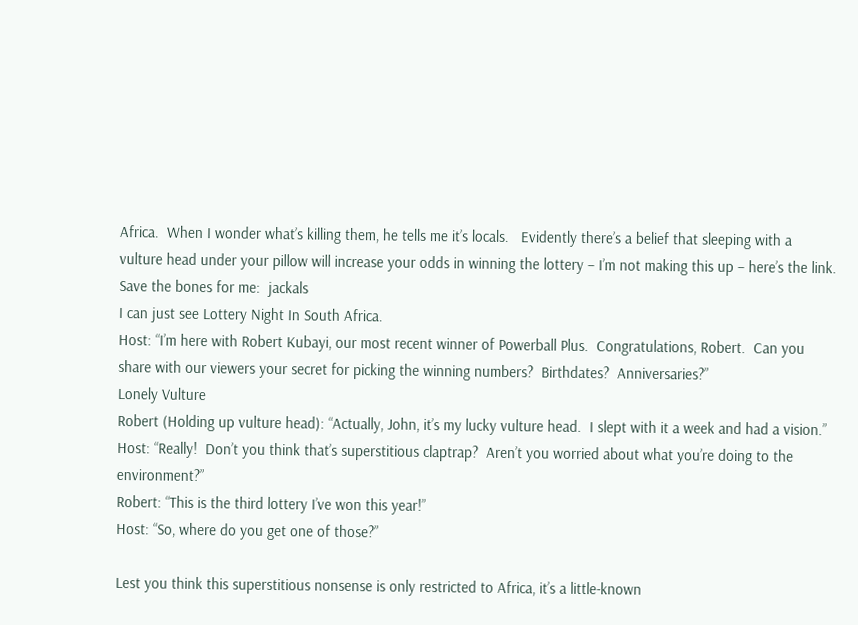Africa.  When I wonder what’s killing them, he tells me it’s locals.   Evidently there’s a belief that sleeping with a vulture head under your pillow will increase your odds in winning the lottery – I’m not making this up – here’s the link.
Save the bones for me:  jackals
I can just see Lottery Night In South Africa.
Host: “I’m here with Robert Kubayi, our most recent winner of Powerball Plus.  Congratulations, Robert.  Can you share with our viewers your secret for picking the winning numbers?  Birthdates?  Anniversaries?”
Lonely Vulture
Robert (Holding up vulture head): “Actually, John, it’s my lucky vulture head.  I slept with it a week and had a vision.”
Host: “Really!  Don’t you think that’s superstitious claptrap?  Aren’t you worried about what you’re doing to the environment?”
Robert: “This is the third lottery I’ve won this year!”
Host: “So, where do you get one of those?”

Lest you think this superstitious nonsense is only restricted to Africa, it’s a little-known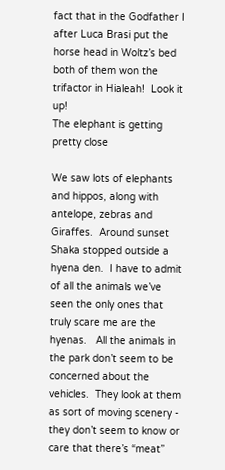fact that in the Godfather I after Luca Brasi put the horse head in Woltz’s bed both of them won the trifactor in Hialeah!  Look it up!
The elephant is getting pretty close

We saw lots of elephants and hippos, along with antelope, zebras and Giraffes.  Around sunset Shaka stopped outside a hyena den.  I have to admit of all the animals we’ve seen the only ones that truly scare me are the hyenas.   All the animals in the park don’t seem to be concerned about the vehicles.  They look at them as sort of moving scenery - they don’t seem to know or care that there’s “meat”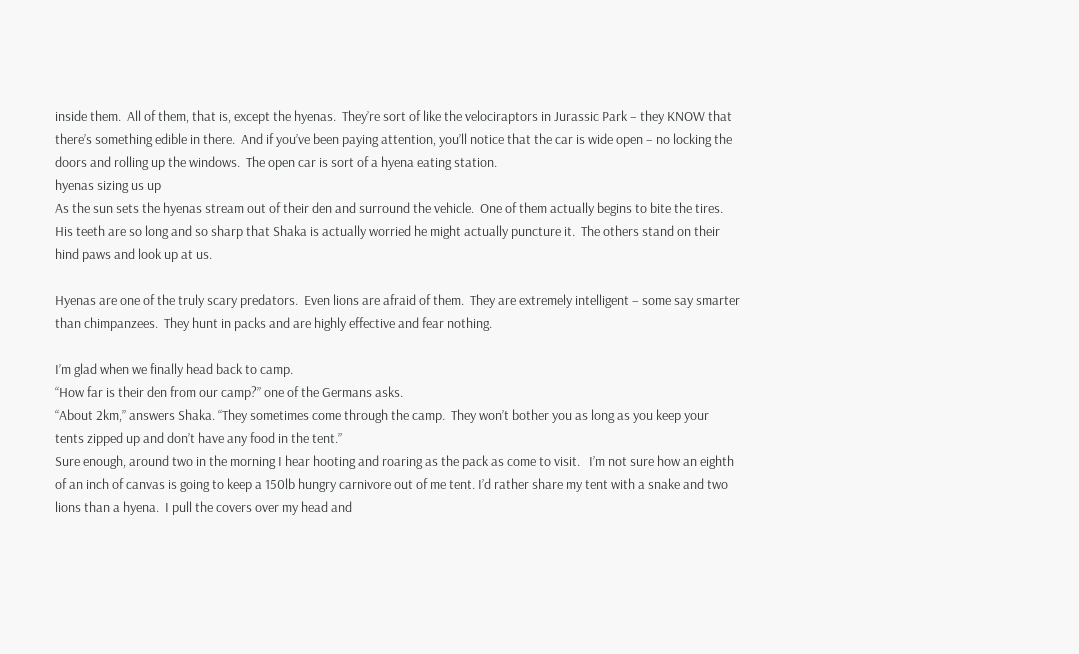inside them.  All of them, that is, except the hyenas.  They’re sort of like the velociraptors in Jurassic Park – they KNOW that there’s something edible in there.  And if you’ve been paying attention, you’ll notice that the car is wide open – no locking the doors and rolling up the windows.  The open car is sort of a hyena eating station.
hyenas sizing us up
As the sun sets the hyenas stream out of their den and surround the vehicle.  One of them actually begins to bite the tires.  His teeth are so long and so sharp that Shaka is actually worried he might actually puncture it.  The others stand on their hind paws and look up at us.

Hyenas are one of the truly scary predators.  Even lions are afraid of them.  They are extremely intelligent – some say smarter than chimpanzees.  They hunt in packs and are highly effective and fear nothing.

I’m glad when we finally head back to camp.
“How far is their den from our camp?” one of the Germans asks.
“About 2km,” answers Shaka. “They sometimes come through the camp.  They won’t bother you as long as you keep your tents zipped up and don’t have any food in the tent.”
Sure enough, around two in the morning I hear hooting and roaring as the pack as come to visit.   I’m not sure how an eighth of an inch of canvas is going to keep a 150lb hungry carnivore out of me tent. I’d rather share my tent with a snake and two lions than a hyena.  I pull the covers over my head and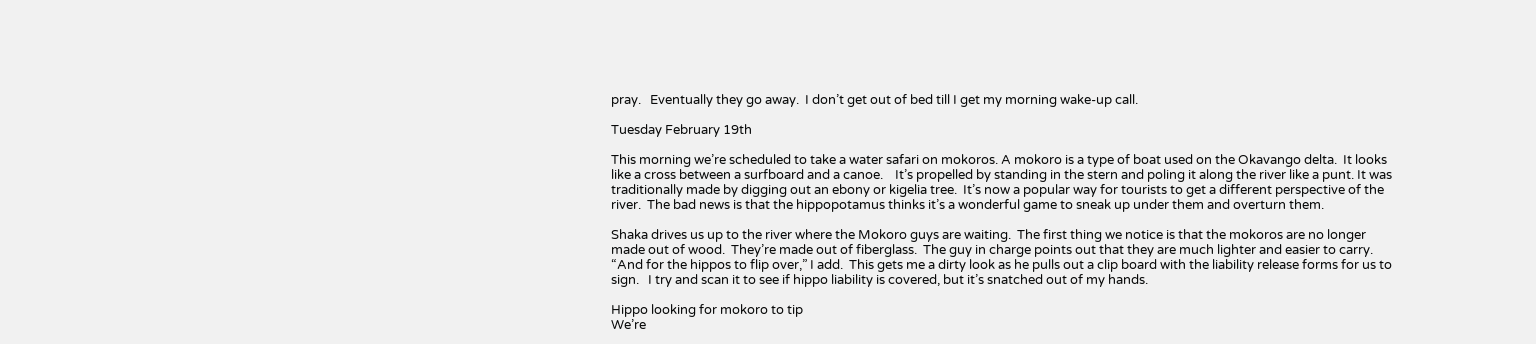pray.   Eventually they go away.  I don’t get out of bed till I get my morning wake-up call.

Tuesday February 19th

This morning we’re scheduled to take a water safari on mokoros. A mokoro is a type of boat used on the Okavango delta.  It looks like a cross between a surfboard and a canoe.    It’s propelled by standing in the stern and poling it along the river like a punt. It was traditionally made by digging out an ebony or kigelia tree.  It’s now a popular way for tourists to get a different perspective of the river.  The bad news is that the hippopotamus thinks it’s a wonderful game to sneak up under them and overturn them.

Shaka drives us up to the river where the Mokoro guys are waiting.  The first thing we notice is that the mokoros are no longer made out of wood.  They’re made out of fiberglass.  The guy in charge points out that they are much lighter and easier to carry.
“And for the hippos to flip over,” I add.  This gets me a dirty look as he pulls out a clip board with the liability release forms for us to sign.   I try and scan it to see if hippo liability is covered, but it’s snatched out of my hands.

Hippo looking for mokoro to tip
We’re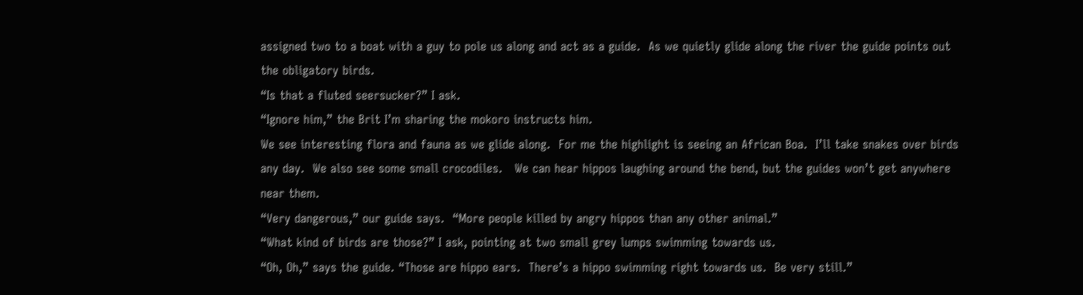assigned two to a boat with a guy to pole us along and act as a guide.  As we quietly glide along the river the guide points out the obligatory birds.
“Is that a fluted seersucker?” I ask.
“Ignore him,” the Brit I’m sharing the mokoro instructs him.
We see interesting flora and fauna as we glide along.  For me the highlight is seeing an African Boa.  I’ll take snakes over birds any day.  We also see some small crocodiles.   We can hear hippos laughing around the bend, but the guides won’t get anywhere near them.
“Very dangerous,” our guide says.  “More people killed by angry hippos than any other animal.”
“What kind of birds are those?” I ask, pointing at two small grey lumps swimming towards us.
“Oh, Oh,” says the guide. “Those are hippo ears.  There’s a hippo swimming right towards us.  Be very still.”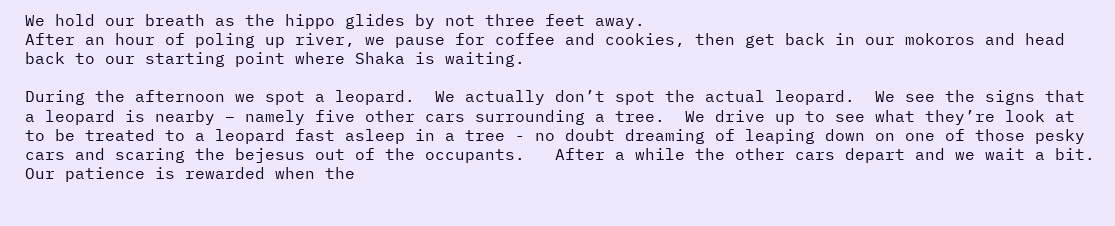We hold our breath as the hippo glides by not three feet away.
After an hour of poling up river, we pause for coffee and cookies, then get back in our mokoros and head back to our starting point where Shaka is waiting.

During the afternoon we spot a leopard.  We actually don’t spot the actual leopard.  We see the signs that a leopard is nearby – namely five other cars surrounding a tree.  We drive up to see what they’re look at to be treated to a leopard fast asleep in a tree - no doubt dreaming of leaping down on one of those pesky cars and scaring the bejesus out of the occupants.   After a while the other cars depart and we wait a bit.  Our patience is rewarded when the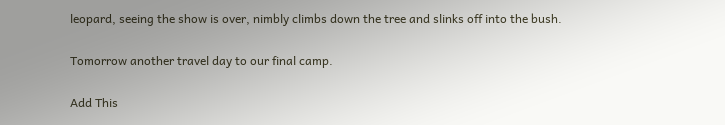leopard, seeing the show is over, nimbly climbs down the tree and slinks off into the bush.

Tomorrow another travel day to our final camp.

Add This